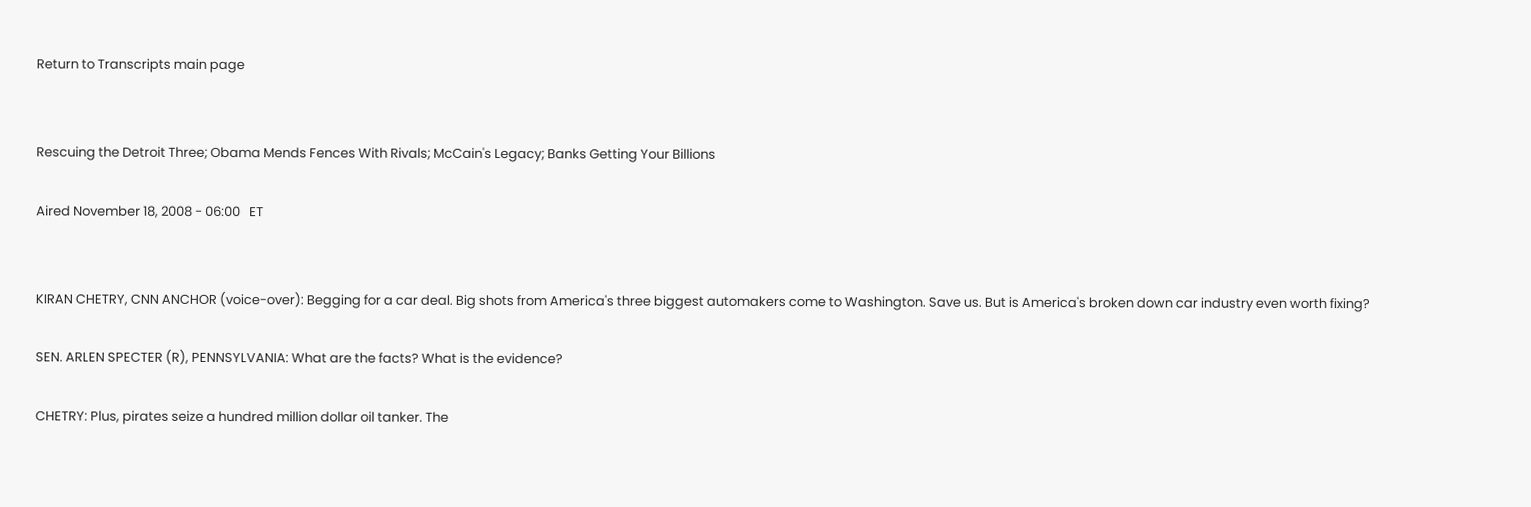Return to Transcripts main page


Rescuing the Detroit Three; Obama Mends Fences With Rivals; McCain's Legacy; Banks Getting Your Billions

Aired November 18, 2008 - 06:00   ET


KIRAN CHETRY, CNN ANCHOR (voice-over): Begging for a car deal. Big shots from America's three biggest automakers come to Washington. Save us. But is America's broken down car industry even worth fixing?

SEN. ARLEN SPECTER (R), PENNSYLVANIA: What are the facts? What is the evidence?

CHETRY: Plus, pirates seize a hundred million dollar oil tanker. The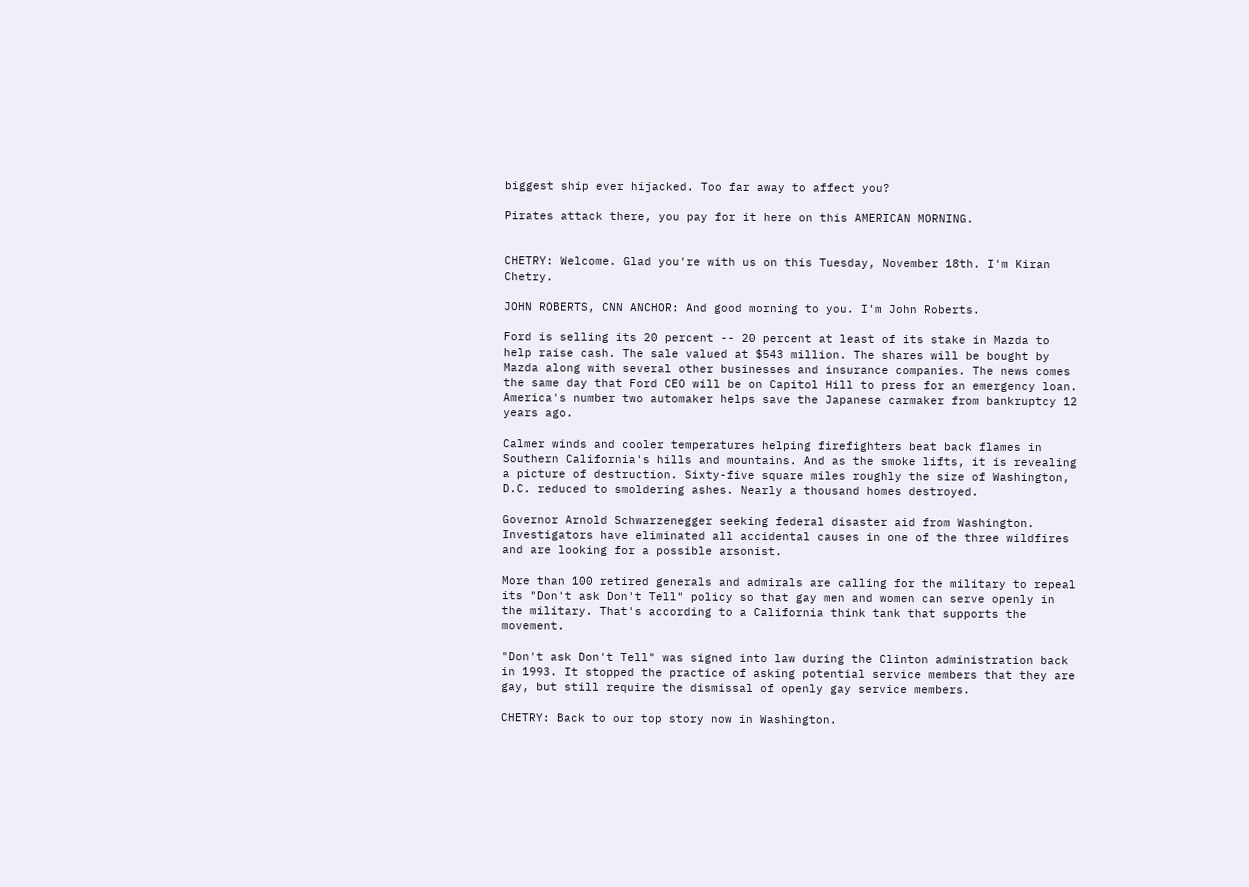biggest ship ever hijacked. Too far away to affect you?

Pirates attack there, you pay for it here on this AMERICAN MORNING.


CHETRY: Welcome. Glad you're with us on this Tuesday, November 18th. I'm Kiran Chetry.

JOHN ROBERTS, CNN ANCHOR: And good morning to you. I'm John Roberts.

Ford is selling its 20 percent -- 20 percent at least of its stake in Mazda to help raise cash. The sale valued at $543 million. The shares will be bought by Mazda along with several other businesses and insurance companies. The news comes the same day that Ford CEO will be on Capitol Hill to press for an emergency loan. America's number two automaker helps save the Japanese carmaker from bankruptcy 12 years ago.

Calmer winds and cooler temperatures helping firefighters beat back flames in Southern California's hills and mountains. And as the smoke lifts, it is revealing a picture of destruction. Sixty-five square miles roughly the size of Washington, D.C. reduced to smoldering ashes. Nearly a thousand homes destroyed.

Governor Arnold Schwarzenegger seeking federal disaster aid from Washington. Investigators have eliminated all accidental causes in one of the three wildfires and are looking for a possible arsonist.

More than 100 retired generals and admirals are calling for the military to repeal its "Don't ask Don't Tell" policy so that gay men and women can serve openly in the military. That's according to a California think tank that supports the movement.

"Don't ask Don't Tell" was signed into law during the Clinton administration back in 1993. It stopped the practice of asking potential service members that they are gay, but still require the dismissal of openly gay service members.

CHETRY: Back to our top story now in Washington.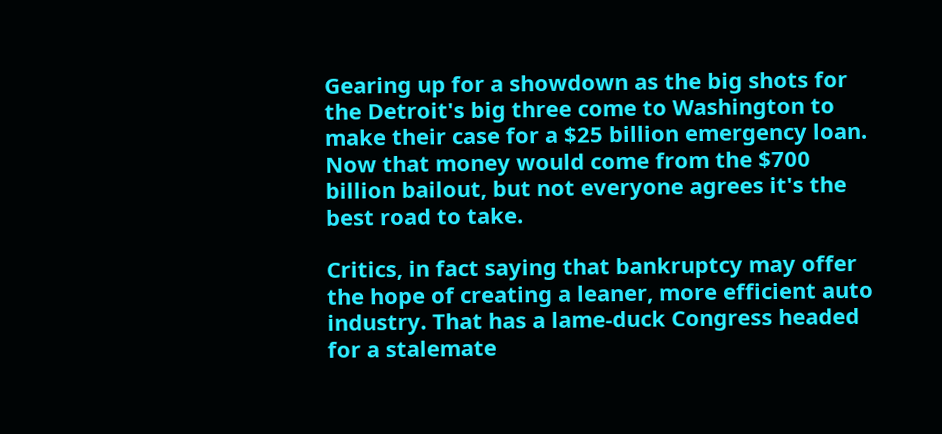Gearing up for a showdown as the big shots for the Detroit's big three come to Washington to make their case for a $25 billion emergency loan. Now that money would come from the $700 billion bailout, but not everyone agrees it's the best road to take.

Critics, in fact saying that bankruptcy may offer the hope of creating a leaner, more efficient auto industry. That has a lame-duck Congress headed for a stalemate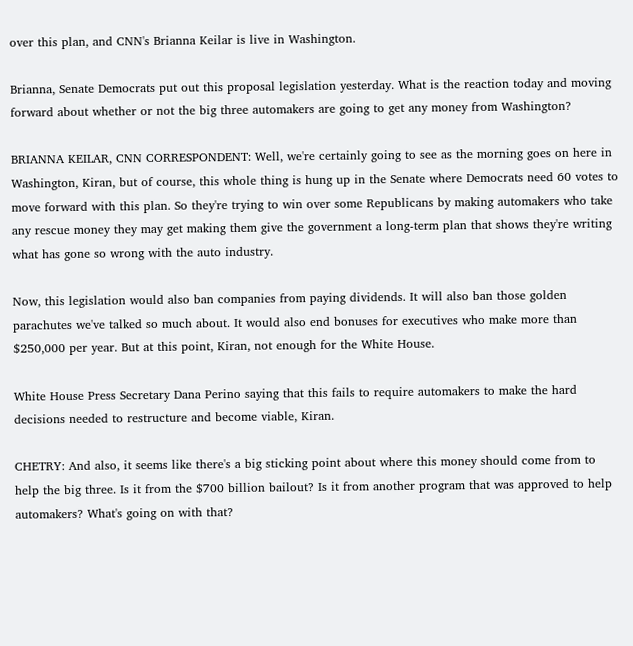over this plan, and CNN's Brianna Keilar is live in Washington.

Brianna, Senate Democrats put out this proposal legislation yesterday. What is the reaction today and moving forward about whether or not the big three automakers are going to get any money from Washington?

BRIANNA KEILAR, CNN CORRESPONDENT: Well, we're certainly going to see as the morning goes on here in Washington, Kiran, but of course, this whole thing is hung up in the Senate where Democrats need 60 votes to move forward with this plan. So they're trying to win over some Republicans by making automakers who take any rescue money they may get making them give the government a long-term plan that shows they're writing what has gone so wrong with the auto industry.

Now, this legislation would also ban companies from paying dividends. It will also ban those golden parachutes we've talked so much about. It would also end bonuses for executives who make more than $250,000 per year. But at this point, Kiran, not enough for the White House.

White House Press Secretary Dana Perino saying that this fails to require automakers to make the hard decisions needed to restructure and become viable, Kiran.

CHETRY: And also, it seems like there's a big sticking point about where this money should come from to help the big three. Is it from the $700 billion bailout? Is it from another program that was approved to help automakers? What's going on with that?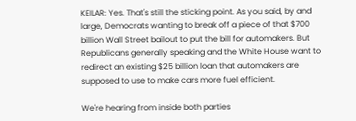KEILAR: Yes. That's still the sticking point. As you said, by and large, Democrats wanting to break off a piece of that $700 billion Wall Street bailout to put the bill for automakers. But Republicans generally speaking and the White House want to redirect an existing $25 billion loan that automakers are supposed to use to make cars more fuel efficient.

We're hearing from inside both parties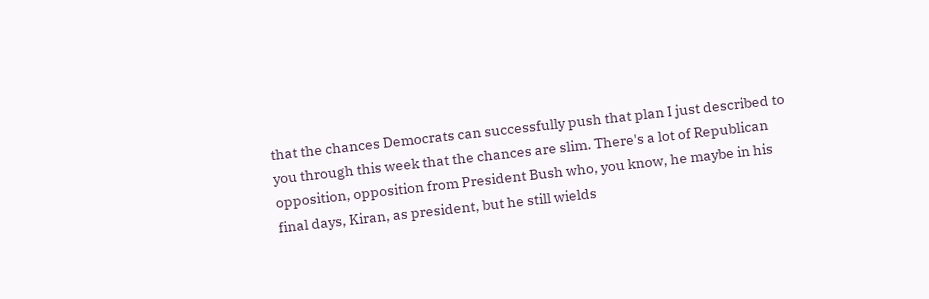that the chances Democrats can successfully push that plan I just described to you through this week that the chances are slim. There's a lot of Republican opposition, opposition from President Bush who, you know, he maybe in his final days, Kiran, as president, but he still wields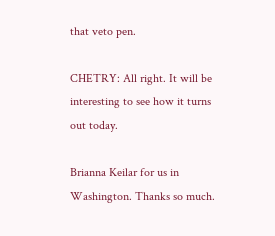that veto pen.

CHETRY: All right. It will be interesting to see how it turns out today.

Brianna Keilar for us in Washington. Thanks so much.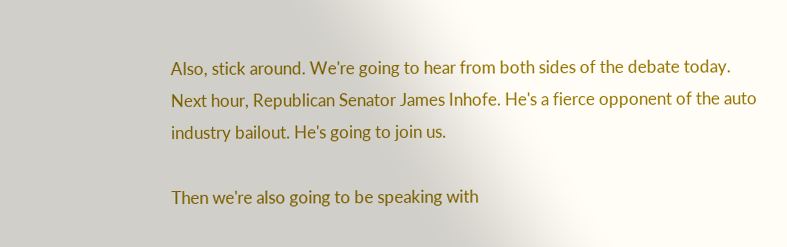Also, stick around. We're going to hear from both sides of the debate today. Next hour, Republican Senator James Inhofe. He's a fierce opponent of the auto industry bailout. He's going to join us.

Then we're also going to be speaking with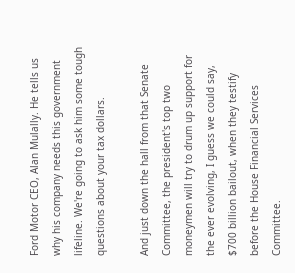Ford Motor CEO, Alan Mulally. He tells us why his company needs this government lifeline. We're going to ask him some tough questions about your tax dollars.

And just down the hall from that Senate Committee, the president's top two moneymen will try to drum up support for the ever evolving, I guess we could say, $700 billion bailout, when they testify before the House Financial Services Committee.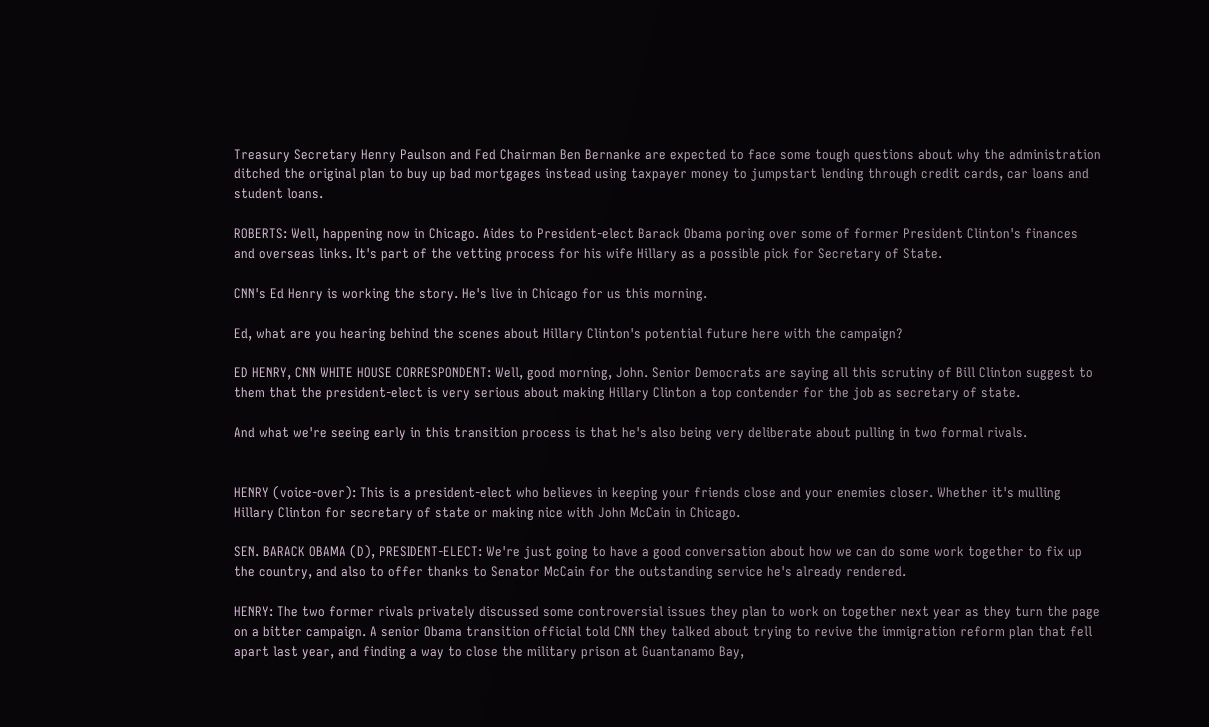Treasury Secretary Henry Paulson and Fed Chairman Ben Bernanke are expected to face some tough questions about why the administration ditched the original plan to buy up bad mortgages instead using taxpayer money to jumpstart lending through credit cards, car loans and student loans.

ROBERTS: Well, happening now in Chicago. Aides to President-elect Barack Obama poring over some of former President Clinton's finances and overseas links. It's part of the vetting process for his wife Hillary as a possible pick for Secretary of State.

CNN's Ed Henry is working the story. He's live in Chicago for us this morning.

Ed, what are you hearing behind the scenes about Hillary Clinton's potential future here with the campaign?

ED HENRY, CNN WHITE HOUSE CORRESPONDENT: Well, good morning, John. Senior Democrats are saying all this scrutiny of Bill Clinton suggest to them that the president-elect is very serious about making Hillary Clinton a top contender for the job as secretary of state.

And what we're seeing early in this transition process is that he's also being very deliberate about pulling in two formal rivals.


HENRY (voice-over): This is a president-elect who believes in keeping your friends close and your enemies closer. Whether it's mulling Hillary Clinton for secretary of state or making nice with John McCain in Chicago.

SEN. BARACK OBAMA (D), PRESIDENT-ELECT: We're just going to have a good conversation about how we can do some work together to fix up the country, and also to offer thanks to Senator McCain for the outstanding service he's already rendered.

HENRY: The two former rivals privately discussed some controversial issues they plan to work on together next year as they turn the page on a bitter campaign. A senior Obama transition official told CNN they talked about trying to revive the immigration reform plan that fell apart last year, and finding a way to close the military prison at Guantanamo Bay,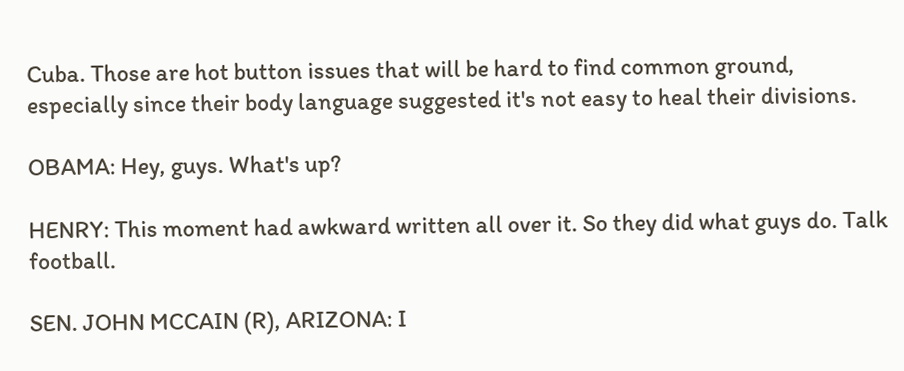Cuba. Those are hot button issues that will be hard to find common ground, especially since their body language suggested it's not easy to heal their divisions.

OBAMA: Hey, guys. What's up?

HENRY: This moment had awkward written all over it. So they did what guys do. Talk football.

SEN. JOHN MCCAIN (R), ARIZONA: I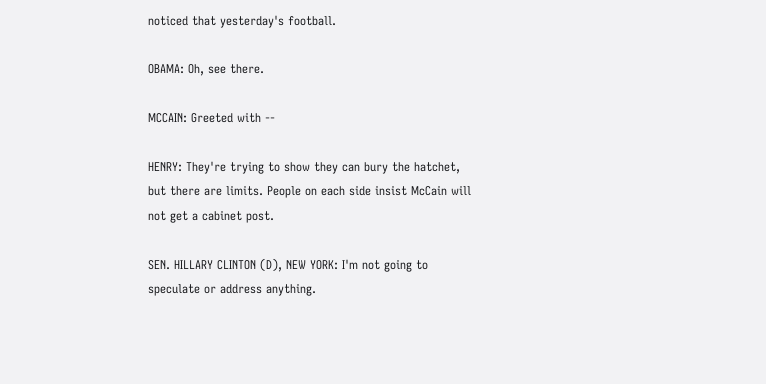noticed that yesterday's football.

OBAMA: Oh, see there.

MCCAIN: Greeted with --

HENRY: They're trying to show they can bury the hatchet, but there are limits. People on each side insist McCain will not get a cabinet post.

SEN. HILLARY CLINTON (D), NEW YORK: I'm not going to speculate or address anything.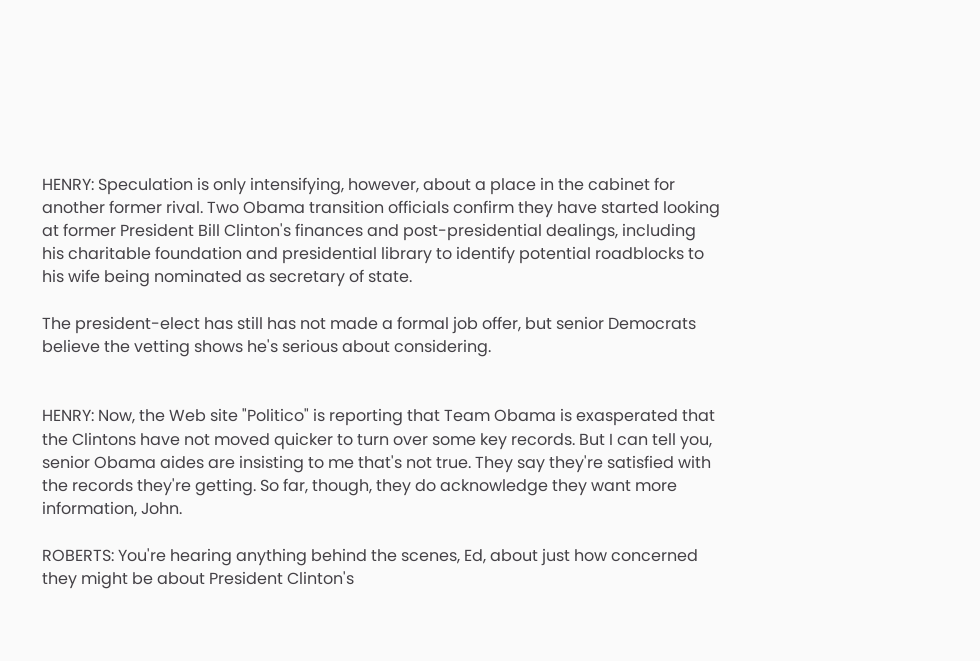HENRY: Speculation is only intensifying, however, about a place in the cabinet for another former rival. Two Obama transition officials confirm they have started looking at former President Bill Clinton's finances and post-presidential dealings, including his charitable foundation and presidential library to identify potential roadblocks to his wife being nominated as secretary of state.

The president-elect has still has not made a formal job offer, but senior Democrats believe the vetting shows he's serious about considering.


HENRY: Now, the Web site "Politico" is reporting that Team Obama is exasperated that the Clintons have not moved quicker to turn over some key records. But I can tell you, senior Obama aides are insisting to me that's not true. They say they're satisfied with the records they're getting. So far, though, they do acknowledge they want more information, John.

ROBERTS: You're hearing anything behind the scenes, Ed, about just how concerned they might be about President Clinton's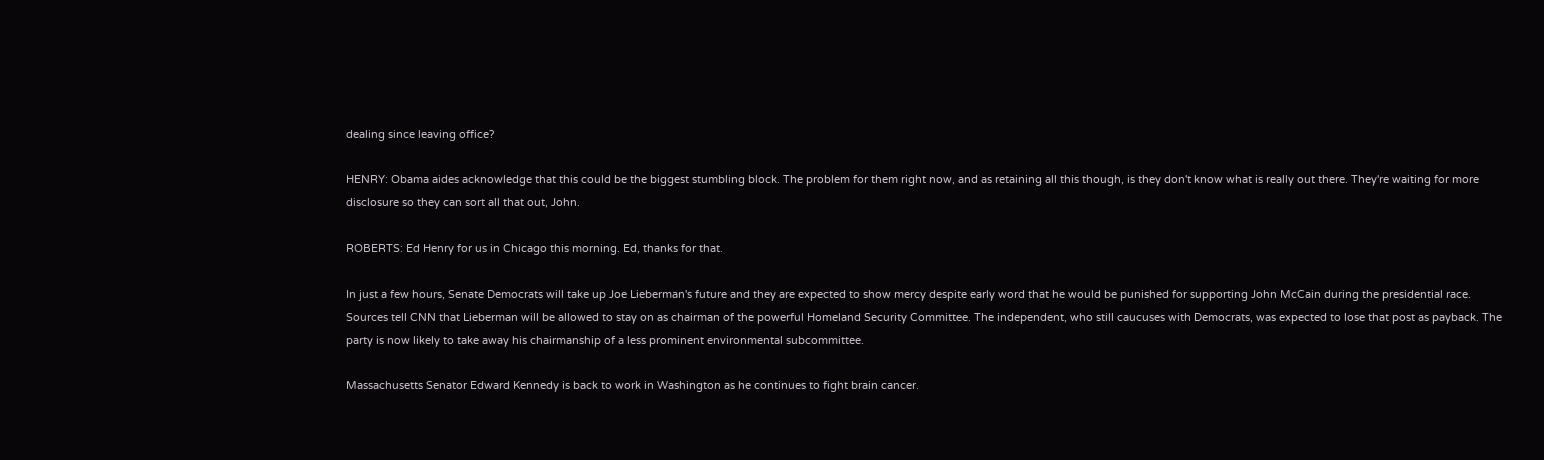dealing since leaving office?

HENRY: Obama aides acknowledge that this could be the biggest stumbling block. The problem for them right now, and as retaining all this though, is they don't know what is really out there. They're waiting for more disclosure so they can sort all that out, John.

ROBERTS: Ed Henry for us in Chicago this morning. Ed, thanks for that.

In just a few hours, Senate Democrats will take up Joe Lieberman's future and they are expected to show mercy despite early word that he would be punished for supporting John McCain during the presidential race. Sources tell CNN that Lieberman will be allowed to stay on as chairman of the powerful Homeland Security Committee. The independent, who still caucuses with Democrats, was expected to lose that post as payback. The party is now likely to take away his chairmanship of a less prominent environmental subcommittee.

Massachusetts Senator Edward Kennedy is back to work in Washington as he continues to fight brain cancer.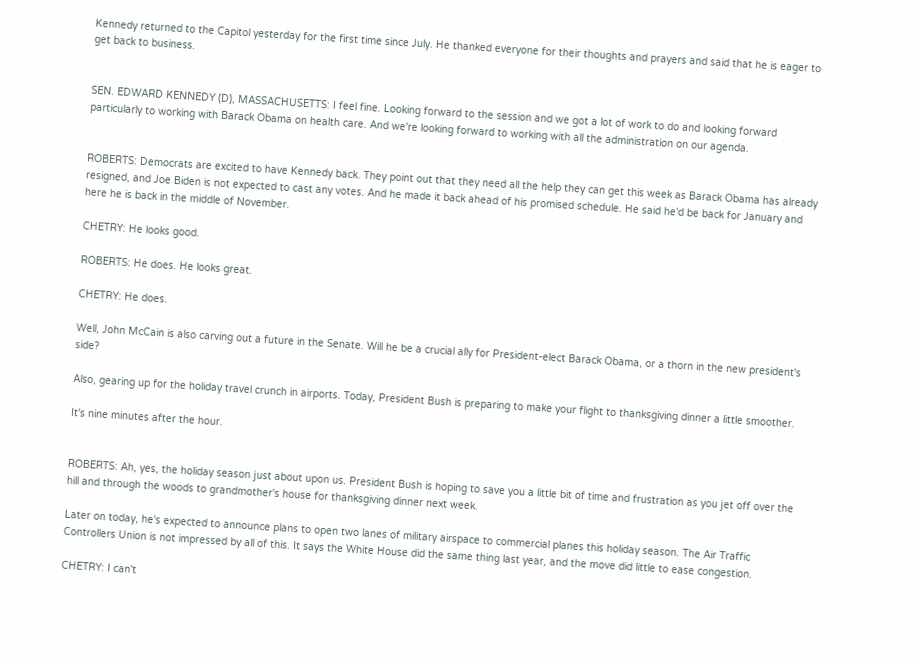Kennedy returned to the Capitol yesterday for the first time since July. He thanked everyone for their thoughts and prayers and said that he is eager to get back to business.


SEN. EDWARD KENNEDY (D), MASSACHUSETTS: I feel fine. Looking forward to the session and we got a lot of work to do and looking forward particularly to working with Barack Obama on health care. And we're looking forward to working with all the administration on our agenda.


ROBERTS: Democrats are excited to have Kennedy back. They point out that they need all the help they can get this week as Barack Obama has already resigned, and Joe Biden is not expected to cast any votes. And he made it back ahead of his promised schedule. He said he'd be back for January and here he is back in the middle of November.

CHETRY: He looks good.

ROBERTS: He does. He looks great.

CHETRY: He does.

Well, John McCain is also carving out a future in the Senate. Will he be a crucial ally for President-elect Barack Obama, or a thorn in the new president's side?

Also, gearing up for the holiday travel crunch in airports. Today, President Bush is preparing to make your flight to thanksgiving dinner a little smoother.

It's nine minutes after the hour.


ROBERTS: Ah, yes, the holiday season just about upon us. President Bush is hoping to save you a little bit of time and frustration as you jet off over the hill and through the woods to grandmother's house for thanksgiving dinner next week.

Later on today, he's expected to announce plans to open two lanes of military airspace to commercial planes this holiday season. The Air Traffic Controllers Union is not impressed by all of this. It says the White House did the same thing last year, and the move did little to ease congestion.

CHETRY: I can't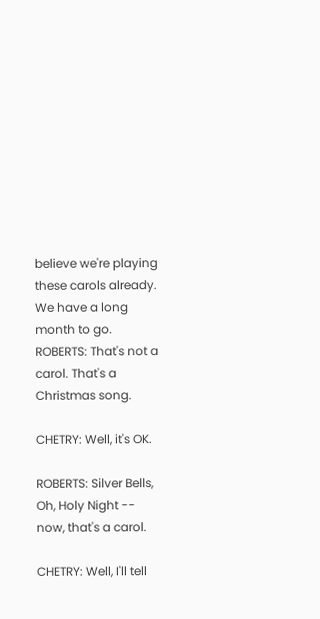believe we're playing these carols already. We have a long month to go. ROBERTS: That's not a carol. That's a Christmas song.

CHETRY: Well, it's OK.

ROBERTS: Silver Bells, Oh, Holy Night -- now, that's a carol.

CHETRY: Well, I'll tell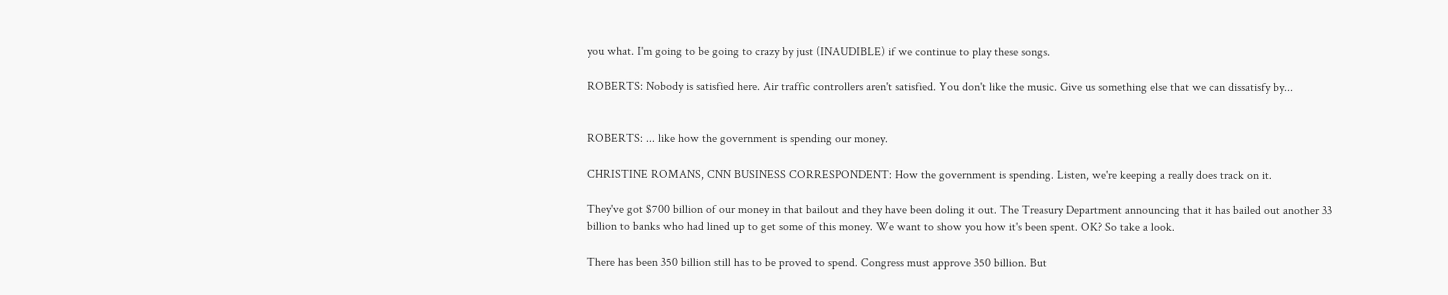you what. I'm going to be going to crazy by just (INAUDIBLE) if we continue to play these songs.

ROBERTS: Nobody is satisfied here. Air traffic controllers aren't satisfied. You don't like the music. Give us something else that we can dissatisfy by...


ROBERTS: ... like how the government is spending our money.

CHRISTINE ROMANS, CNN BUSINESS CORRESPONDENT: How the government is spending. Listen, we're keeping a really does track on it.

They've got $700 billion of our money in that bailout and they have been doling it out. The Treasury Department announcing that it has bailed out another 33 billion to banks who had lined up to get some of this money. We want to show you how it's been spent. OK? So take a look.

There has been 350 billion still has to be proved to spend. Congress must approve 350 billion. But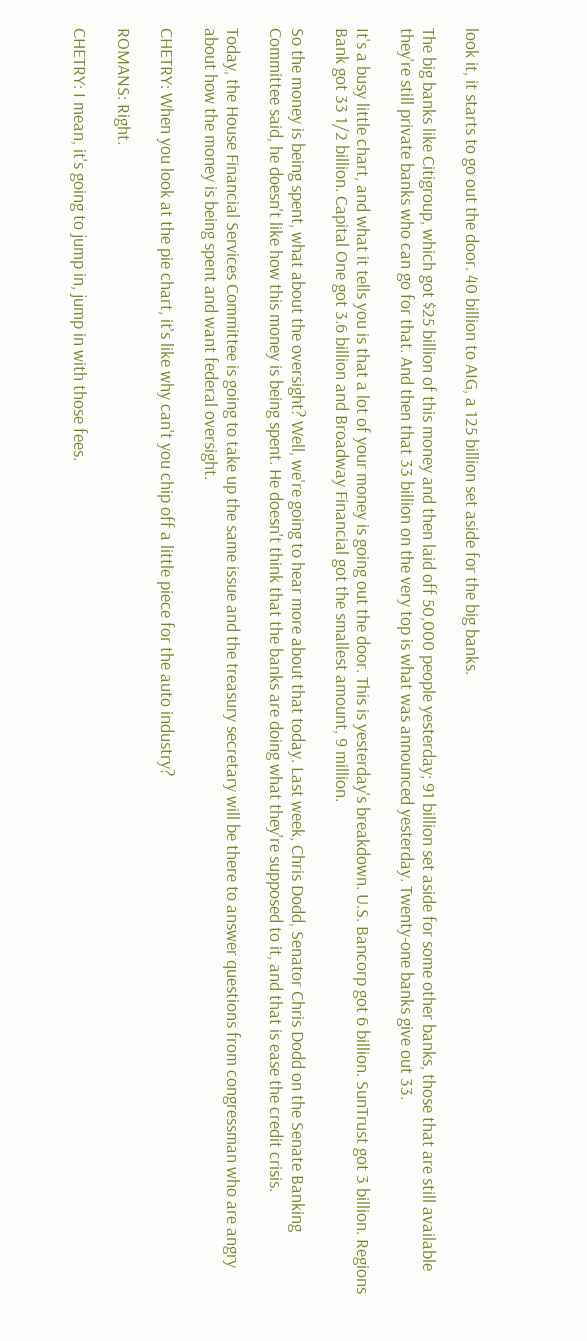look it, it starts to go out the door. 40 billion to AIG, a 125 billion set aside for the big banks.

The big banks like Citigroup, which got $25 billion of this money and then laid off 50,000 people yesterday; 91 billion set aside for some other banks, those that are still available they're still private banks who can go for that. And then that 33 billion on the very top is what was announced yesterday. Twenty-one banks give out 33.

It's a busy little chart, and what it tells you is that a lot of your money is going out the door. This is yesterday's breakdown. U.S. Bancorp got 6 billion. SunTrust got 3 billion. Regions Bank got 33 1/2 billion. Capital One got 3.6 billion and Broadway Financial got the smallest amount, 9 million.

So the money is being spent, what about the oversight? Well, we're going to hear more about that today. Last week, Chris Dodd, Senator Chris Dodd on the Senate Banking Committee said, he doesn't like how this money is being spent. He doesn't think that the banks are doing what they're supposed to it, and that is ease the credit crisis.

Today, the House Financial Services Committee is going to take up the same issue and the treasury secretary will be there to answer questions from congressman who are angry about how the money is being spent and want federal oversight.

CHETRY: When you look at the pie chart, it's like why can't you chip off a little piece for the auto industry?

ROMANS: Right.

CHETRY: I mean, it's going to jump in, jump in with those fees.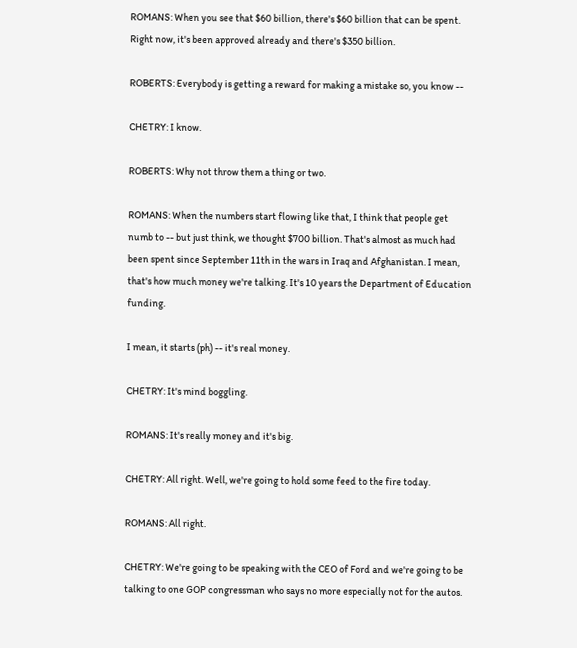ROMANS: When you see that $60 billion, there's $60 billion that can be spent. Right now, it's been approved already and there's $350 billion.

ROBERTS: Everybody is getting a reward for making a mistake so, you know --

CHETRY: I know.

ROBERTS: Why not throw them a thing or two.

ROMANS: When the numbers start flowing like that, I think that people get numb to -- but just think, we thought $700 billion. That's almost as much had been spent since September 11th in the wars in Iraq and Afghanistan. I mean, that's how much money we're talking. It's 10 years the Department of Education funding.

I mean, it starts (ph) -- it's real money.

CHETRY: It's mind boggling.

ROMANS: It's really money and it's big.

CHETRY: All right. Well, we're going to hold some feed to the fire today.

ROMANS: All right.

CHETRY: We're going to be speaking with the CEO of Ford and we're going to be talking to one GOP congressman who says no more especially not for the autos.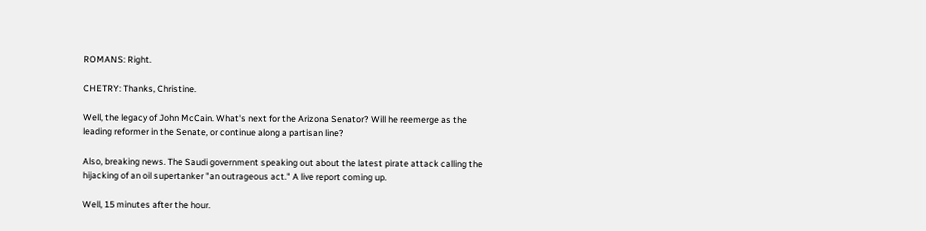ROMANS: Right.

CHETRY: Thanks, Christine.

Well, the legacy of John McCain. What's next for the Arizona Senator? Will he reemerge as the leading reformer in the Senate, or continue along a partisan line?

Also, breaking news. The Saudi government speaking out about the latest pirate attack calling the hijacking of an oil supertanker "an outrageous act." A live report coming up.

Well, 15 minutes after the hour.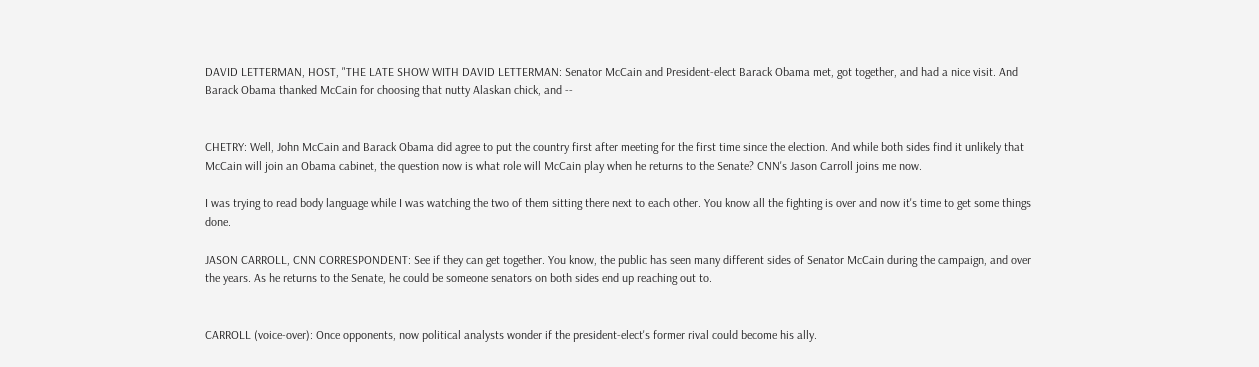DAVID LETTERMAN, HOST, "THE LATE SHOW WITH DAVID LETTERMAN: Senator McCain and President-elect Barack Obama met, got together, and had a nice visit. And Barack Obama thanked McCain for choosing that nutty Alaskan chick, and --


CHETRY: Well, John McCain and Barack Obama did agree to put the country first after meeting for the first time since the election. And while both sides find it unlikely that McCain will join an Obama cabinet, the question now is what role will McCain play when he returns to the Senate? CNN's Jason Carroll joins me now.

I was trying to read body language while I was watching the two of them sitting there next to each other. You know all the fighting is over and now it's time to get some things done.

JASON CARROLL, CNN CORRESPONDENT: See if they can get together. You know, the public has seen many different sides of Senator McCain during the campaign, and over the years. As he returns to the Senate, he could be someone senators on both sides end up reaching out to.


CARROLL (voice-over): Once opponents, now political analysts wonder if the president-elect's former rival could become his ally.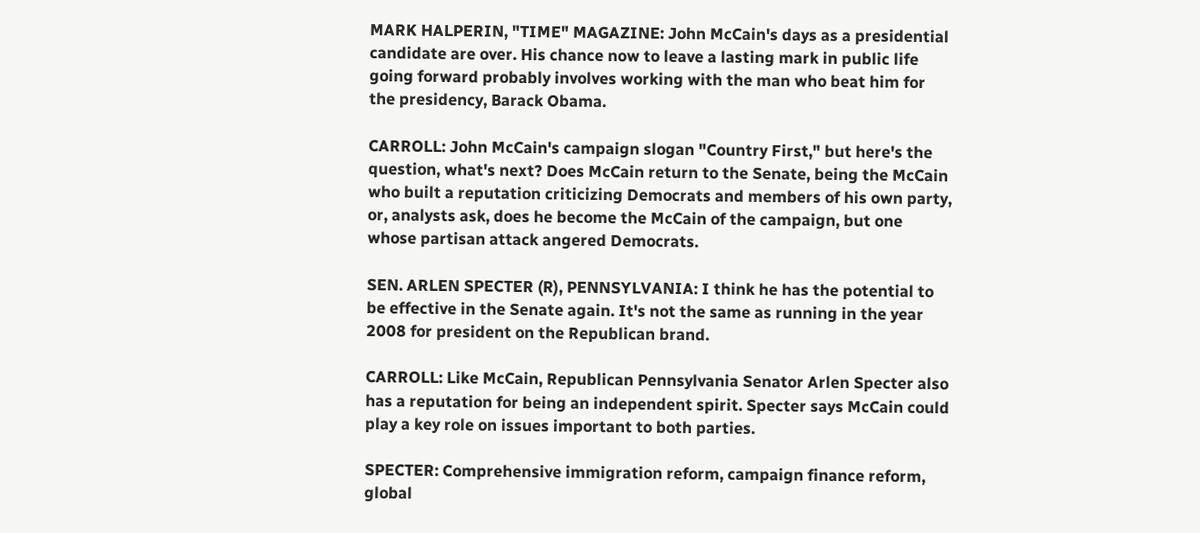MARK HALPERIN, "TIME" MAGAZINE: John McCain's days as a presidential candidate are over. His chance now to leave a lasting mark in public life going forward probably involves working with the man who beat him for the presidency, Barack Obama.

CARROLL: John McCain's campaign slogan "Country First," but here's the question, what's next? Does McCain return to the Senate, being the McCain who built a reputation criticizing Democrats and members of his own party, or, analysts ask, does he become the McCain of the campaign, but one whose partisan attack angered Democrats.

SEN. ARLEN SPECTER (R), PENNSYLVANIA: I think he has the potential to be effective in the Senate again. It's not the same as running in the year 2008 for president on the Republican brand.

CARROLL: Like McCain, Republican Pennsylvania Senator Arlen Specter also has a reputation for being an independent spirit. Specter says McCain could play a key role on issues important to both parties.

SPECTER: Comprehensive immigration reform, campaign finance reform, global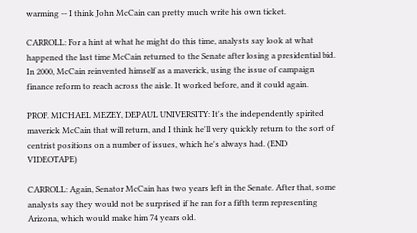warming -- I think John McCain can pretty much write his own ticket.

CARROLL: For a hint at what he might do this time, analysts say look at what happened the last time McCain returned to the Senate after losing a presidential bid. In 2000, McCain reinvented himself as a maverick, using the issue of campaign finance reform to reach across the aisle. It worked before, and it could again.

PROF. MICHAEL MEZEY, DEPAUL UNIVERSITY: It's the independently spirited maverick McCain that will return, and I think he'll very quickly return to the sort of centrist positions on a number of issues, which he's always had. (END VIDEOTAPE)

CARROLL: Again, Senator McCain has two years left in the Senate. After that, some analysts say they would not be surprised if he ran for a fifth term representing Arizona, which would make him 74 years old.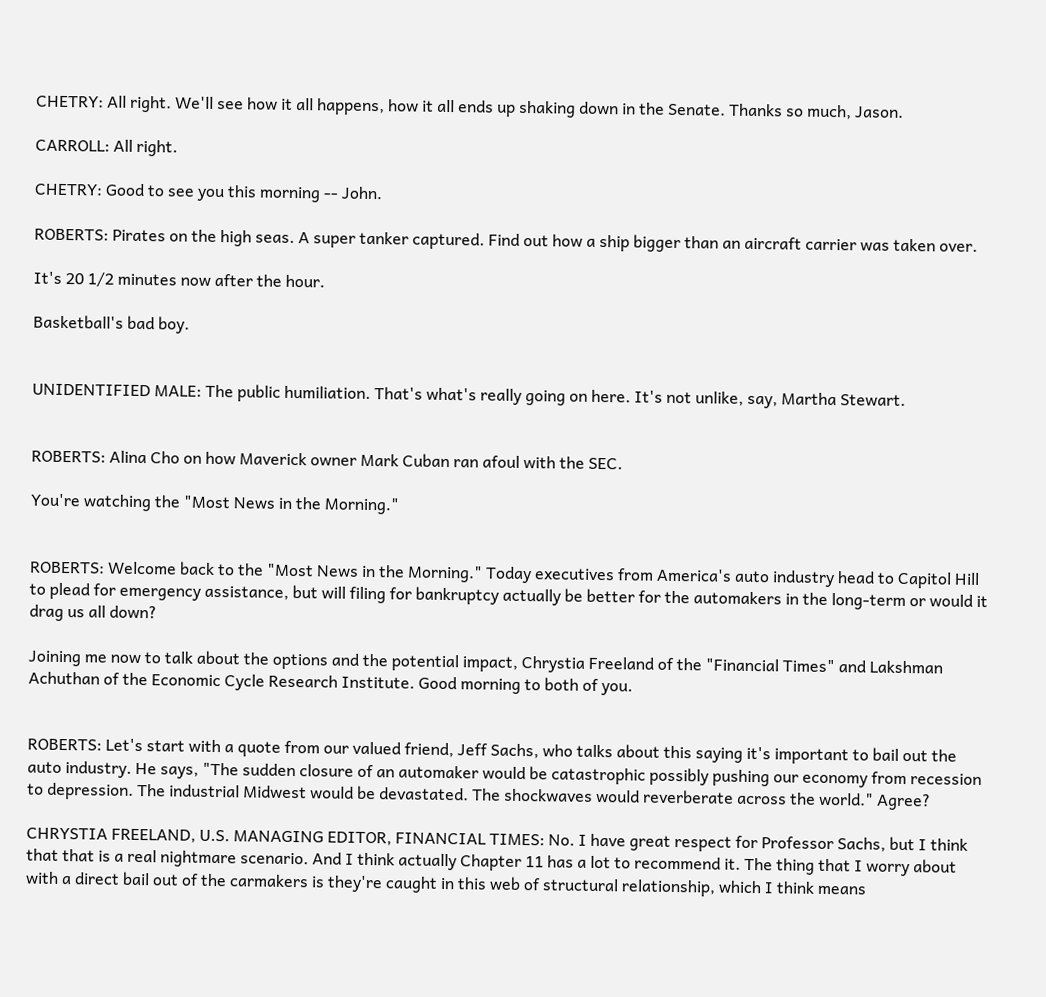CHETRY: All right. We'll see how it all happens, how it all ends up shaking down in the Senate. Thanks so much, Jason.

CARROLL: All right.

CHETRY: Good to see you this morning -- John.

ROBERTS: Pirates on the high seas. A super tanker captured. Find out how a ship bigger than an aircraft carrier was taken over.

It's 20 1/2 minutes now after the hour.

Basketball's bad boy.


UNIDENTIFIED MALE: The public humiliation. That's what's really going on here. It's not unlike, say, Martha Stewart.


ROBERTS: Alina Cho on how Maverick owner Mark Cuban ran afoul with the SEC.

You're watching the "Most News in the Morning."


ROBERTS: Welcome back to the "Most News in the Morning." Today executives from America's auto industry head to Capitol Hill to plead for emergency assistance, but will filing for bankruptcy actually be better for the automakers in the long-term or would it drag us all down?

Joining me now to talk about the options and the potential impact, Chrystia Freeland of the "Financial Times" and Lakshman Achuthan of the Economic Cycle Research Institute. Good morning to both of you.


ROBERTS: Let's start with a quote from our valued friend, Jeff Sachs, who talks about this saying it's important to bail out the auto industry. He says, "The sudden closure of an automaker would be catastrophic possibly pushing our economy from recession to depression. The industrial Midwest would be devastated. The shockwaves would reverberate across the world." Agree?

CHRYSTIA FREELAND, U.S. MANAGING EDITOR, FINANCIAL TIMES: No. I have great respect for Professor Sachs, but I think that that is a real nightmare scenario. And I think actually Chapter 11 has a lot to recommend it. The thing that I worry about with a direct bail out of the carmakers is they're caught in this web of structural relationship, which I think means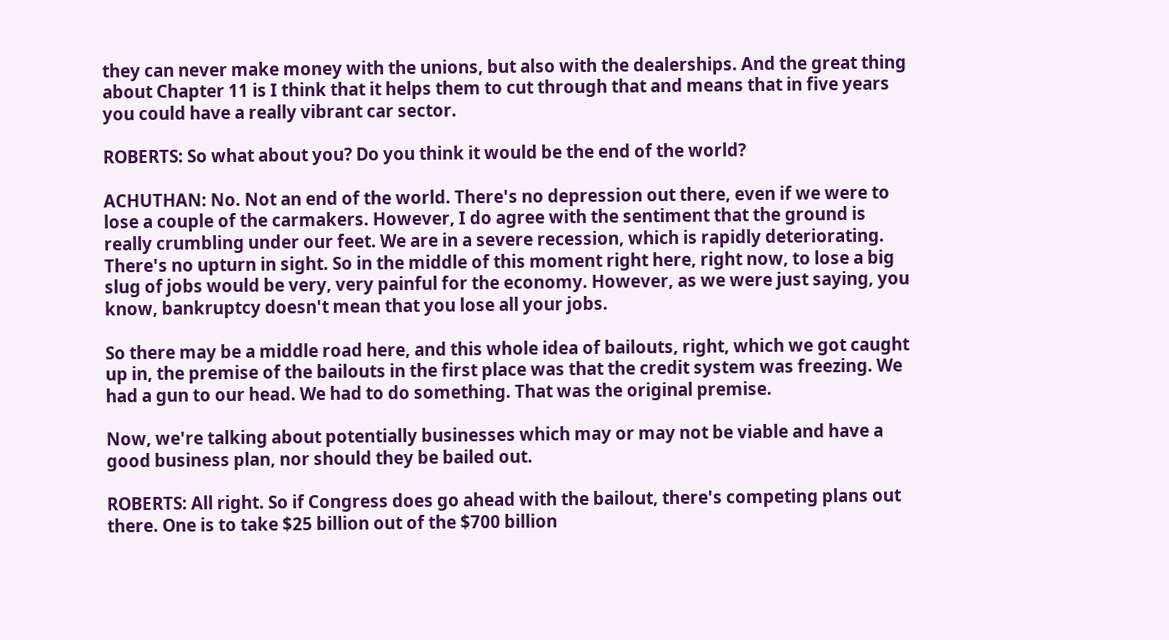they can never make money with the unions, but also with the dealerships. And the great thing about Chapter 11 is I think that it helps them to cut through that and means that in five years you could have a really vibrant car sector.

ROBERTS: So what about you? Do you think it would be the end of the world?

ACHUTHAN: No. Not an end of the world. There's no depression out there, even if we were to lose a couple of the carmakers. However, I do agree with the sentiment that the ground is really crumbling under our feet. We are in a severe recession, which is rapidly deteriorating. There's no upturn in sight. So in the middle of this moment right here, right now, to lose a big slug of jobs would be very, very painful for the economy. However, as we were just saying, you know, bankruptcy doesn't mean that you lose all your jobs.

So there may be a middle road here, and this whole idea of bailouts, right, which we got caught up in, the premise of the bailouts in the first place was that the credit system was freezing. We had a gun to our head. We had to do something. That was the original premise.

Now, we're talking about potentially businesses which may or may not be viable and have a good business plan, nor should they be bailed out.

ROBERTS: All right. So if Congress does go ahead with the bailout, there's competing plans out there. One is to take $25 billion out of the $700 billion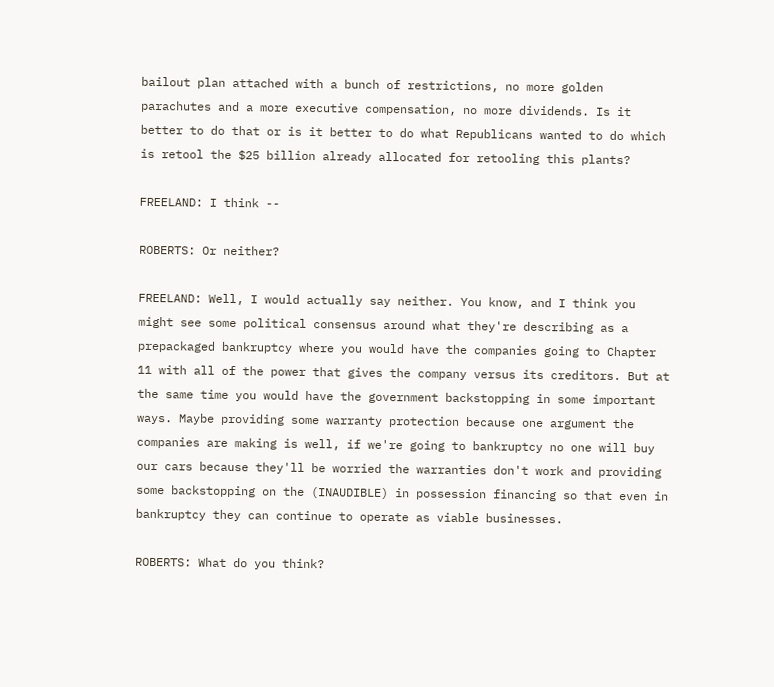bailout plan attached with a bunch of restrictions, no more golden parachutes and a more executive compensation, no more dividends. Is it better to do that or is it better to do what Republicans wanted to do which is retool the $25 billion already allocated for retooling this plants?

FREELAND: I think --

ROBERTS: Or neither?

FREELAND: Well, I would actually say neither. You know, and I think you might see some political consensus around what they're describing as a prepackaged bankruptcy where you would have the companies going to Chapter 11 with all of the power that gives the company versus its creditors. But at the same time you would have the government backstopping in some important ways. Maybe providing some warranty protection because one argument the companies are making is well, if we're going to bankruptcy no one will buy our cars because they'll be worried the warranties don't work and providing some backstopping on the (INAUDIBLE) in possession financing so that even in bankruptcy they can continue to operate as viable businesses.

ROBERTS: What do you think?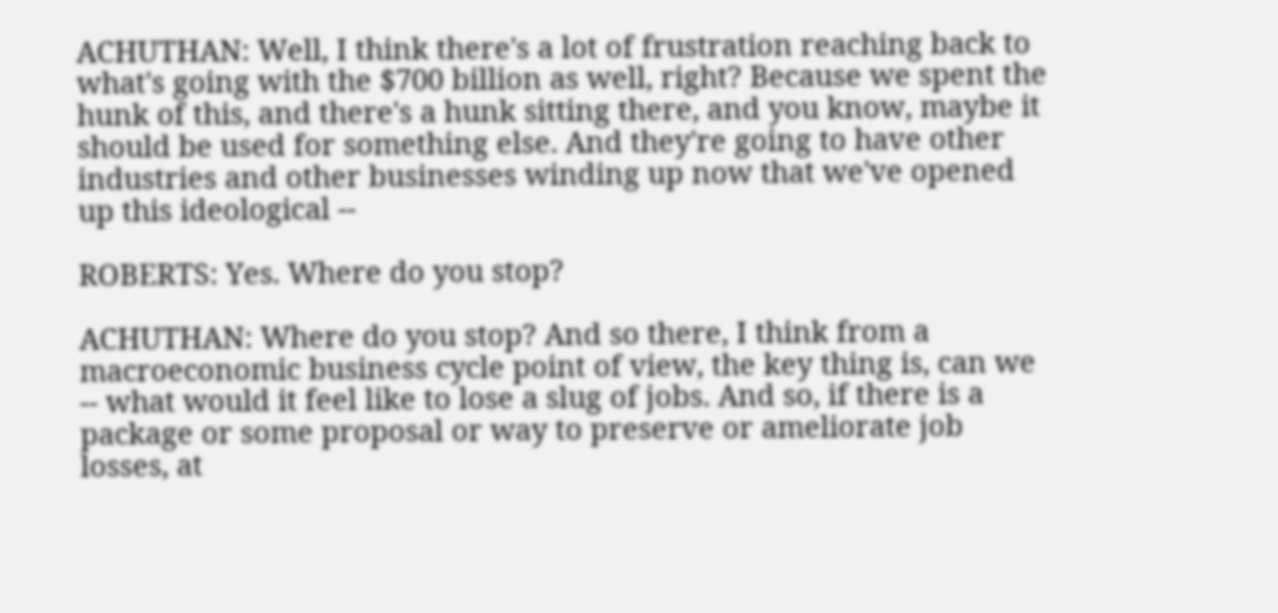ACHUTHAN: Well, I think there's a lot of frustration reaching back to what's going with the $700 billion as well, right? Because we spent the hunk of this, and there's a hunk sitting there, and you know, maybe it should be used for something else. And they're going to have other industries and other businesses winding up now that we've opened up this ideological --

ROBERTS: Yes. Where do you stop?

ACHUTHAN: Where do you stop? And so there, I think from a macroeconomic business cycle point of view, the key thing is, can we -- what would it feel like to lose a slug of jobs. And so, if there is a package or some proposal or way to preserve or ameliorate job losses, at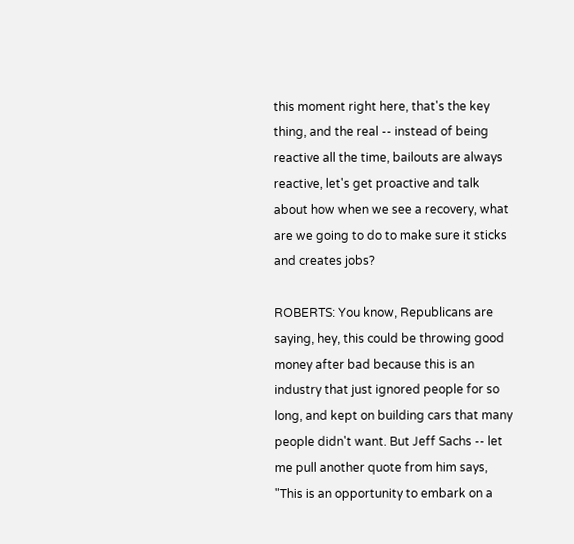this moment right here, that's the key thing, and the real -- instead of being reactive all the time, bailouts are always reactive, let's get proactive and talk about how when we see a recovery, what are we going to do to make sure it sticks and creates jobs?

ROBERTS: You know, Republicans are saying, hey, this could be throwing good money after bad because this is an industry that just ignored people for so long, and kept on building cars that many people didn't want. But Jeff Sachs -- let me pull another quote from him says, "This is an opportunity to embark on a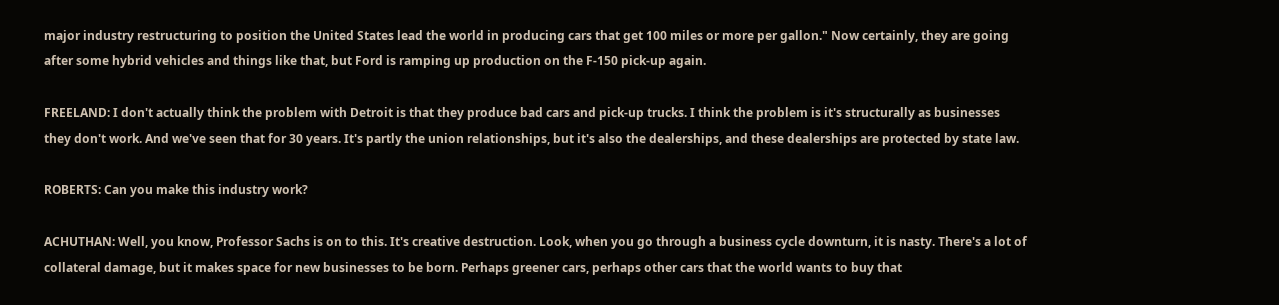major industry restructuring to position the United States lead the world in producing cars that get 100 miles or more per gallon." Now certainly, they are going after some hybrid vehicles and things like that, but Ford is ramping up production on the F-150 pick-up again.

FREELAND: I don't actually think the problem with Detroit is that they produce bad cars and pick-up trucks. I think the problem is it's structurally as businesses they don't work. And we've seen that for 30 years. It's partly the union relationships, but it's also the dealerships, and these dealerships are protected by state law.

ROBERTS: Can you make this industry work?

ACHUTHAN: Well, you know, Professor Sachs is on to this. It's creative destruction. Look, when you go through a business cycle downturn, it is nasty. There's a lot of collateral damage, but it makes space for new businesses to be born. Perhaps greener cars, perhaps other cars that the world wants to buy that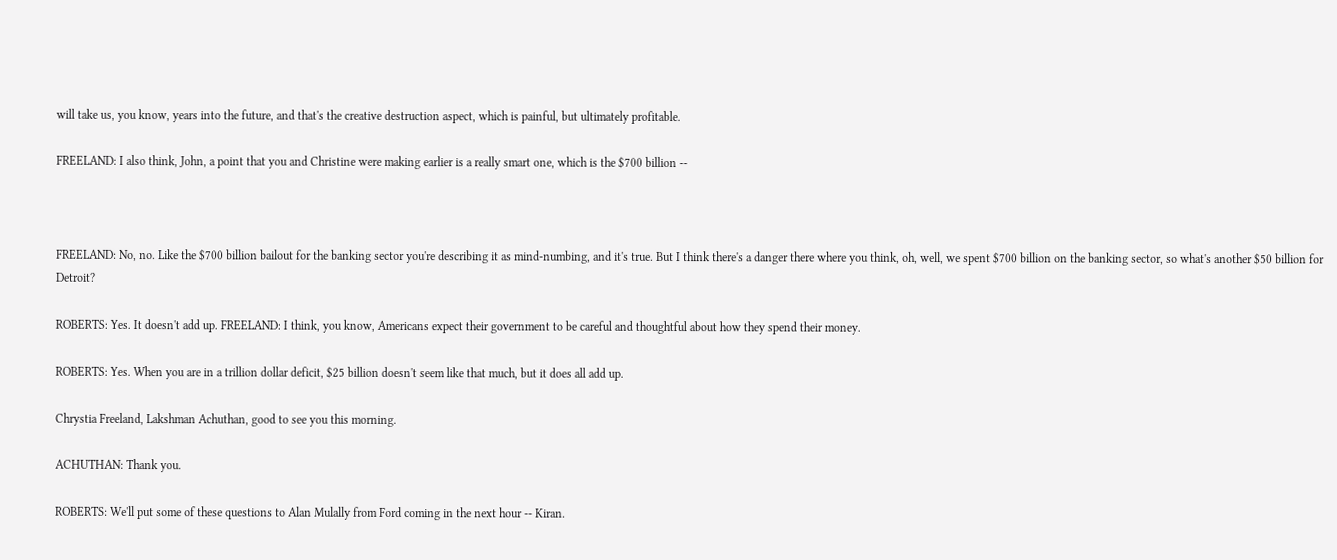will take us, you know, years into the future, and that's the creative destruction aspect, which is painful, but ultimately profitable.

FREELAND: I also think, John, a point that you and Christine were making earlier is a really smart one, which is the $700 billion --



FREELAND: No, no. Like the $700 billion bailout for the banking sector you're describing it as mind-numbing, and it's true. But I think there's a danger there where you think, oh, well, we spent $700 billion on the banking sector, so what's another $50 billion for Detroit?

ROBERTS: Yes. It doesn't add up. FREELAND: I think, you know, Americans expect their government to be careful and thoughtful about how they spend their money.

ROBERTS: Yes. When you are in a trillion dollar deficit, $25 billion doesn't seem like that much, but it does all add up.

Chrystia Freeland, Lakshman Achuthan, good to see you this morning.

ACHUTHAN: Thank you.

ROBERTS: We'll put some of these questions to Alan Mulally from Ford coming in the next hour -- Kiran.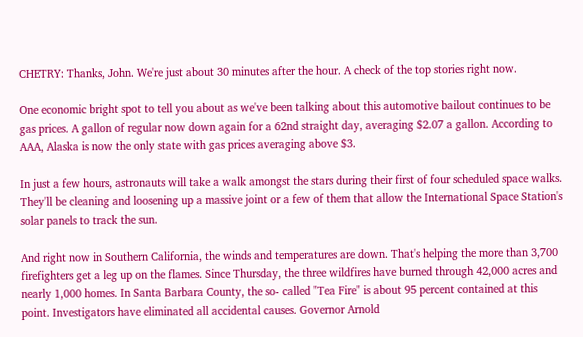CHETRY: Thanks, John. We're just about 30 minutes after the hour. A check of the top stories right now.

One economic bright spot to tell you about as we've been talking about this automotive bailout continues to be gas prices. A gallon of regular now down again for a 62nd straight day, averaging $2.07 a gallon. According to AAA, Alaska is now the only state with gas prices averaging above $3.

In just a few hours, astronauts will take a walk amongst the stars during their first of four scheduled space walks. They'll be cleaning and loosening up a massive joint or a few of them that allow the International Space Station's solar panels to track the sun.

And right now in Southern California, the winds and temperatures are down. That's helping the more than 3,700 firefighters get a leg up on the flames. Since Thursday, the three wildfires have burned through 42,000 acres and nearly 1,000 homes. In Santa Barbara County, the so- called "Tea Fire" is about 95 percent contained at this point. Investigators have eliminated all accidental causes. Governor Arnold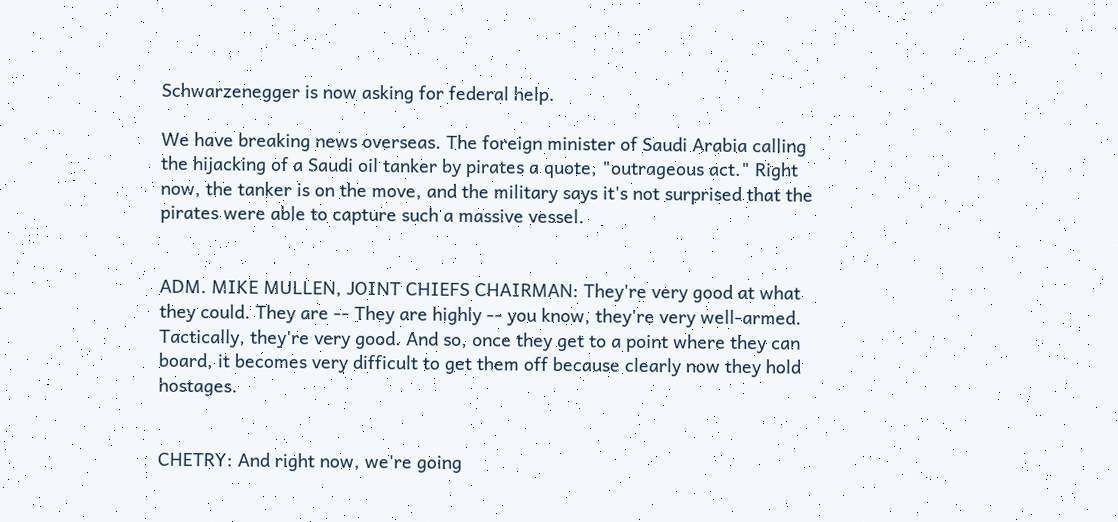Schwarzenegger is now asking for federal help.

We have breaking news overseas. The foreign minister of Saudi Arabia calling the hijacking of a Saudi oil tanker by pirates a quote, "outrageous act." Right now, the tanker is on the move, and the military says it's not surprised that the pirates were able to capture such a massive vessel.


ADM. MIKE MULLEN, JOINT CHIEFS CHAIRMAN: They're very good at what they could. They are -- They are highly -- you know, they're very well-armed. Tactically, they're very good. And so, once they get to a point where they can board, it becomes very difficult to get them off because clearly now they hold hostages.


CHETRY: And right now, we're going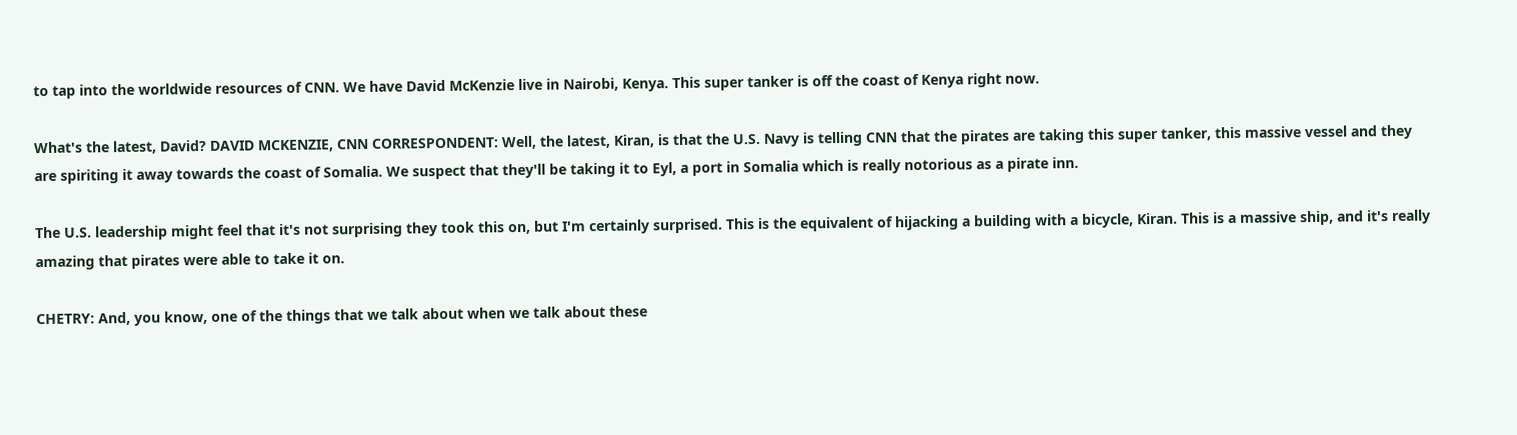to tap into the worldwide resources of CNN. We have David McKenzie live in Nairobi, Kenya. This super tanker is off the coast of Kenya right now.

What's the latest, David? DAVID MCKENZIE, CNN CORRESPONDENT: Well, the latest, Kiran, is that the U.S. Navy is telling CNN that the pirates are taking this super tanker, this massive vessel and they are spiriting it away towards the coast of Somalia. We suspect that they'll be taking it to Eyl, a port in Somalia which is really notorious as a pirate inn.

The U.S. leadership might feel that it's not surprising they took this on, but I'm certainly surprised. This is the equivalent of hijacking a building with a bicycle, Kiran. This is a massive ship, and it's really amazing that pirates were able to take it on.

CHETRY: And, you know, one of the things that we talk about when we talk about these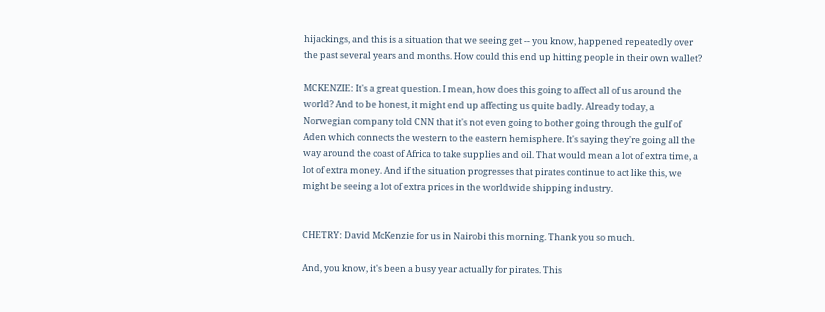hijackings, and this is a situation that we seeing get -- you know, happened repeatedly over the past several years and months. How could this end up hitting people in their own wallet?

MCKENZIE: It's a great question. I mean, how does this going to affect all of us around the world? And to be honest, it might end up affecting us quite badly. Already today, a Norwegian company told CNN that it's not even going to bother going through the gulf of Aden which connects the western to the eastern hemisphere. It's saying they're going all the way around the coast of Africa to take supplies and oil. That would mean a lot of extra time, a lot of extra money. And if the situation progresses that pirates continue to act like this, we might be seeing a lot of extra prices in the worldwide shipping industry.


CHETRY: David McKenzie for us in Nairobi this morning. Thank you so much.

And, you know, it's been a busy year actually for pirates. This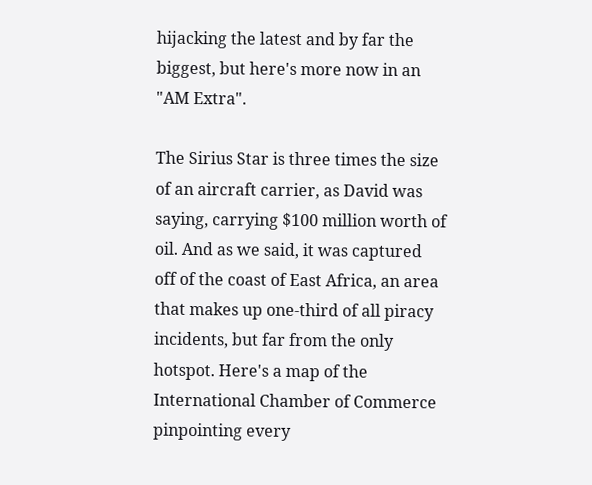hijacking the latest and by far the biggest, but here's more now in an "AM Extra".

The Sirius Star is three times the size of an aircraft carrier, as David was saying, carrying $100 million worth of oil. And as we said, it was captured off of the coast of East Africa, an area that makes up one-third of all piracy incidents, but far from the only hotspot. Here's a map of the International Chamber of Commerce pinpointing every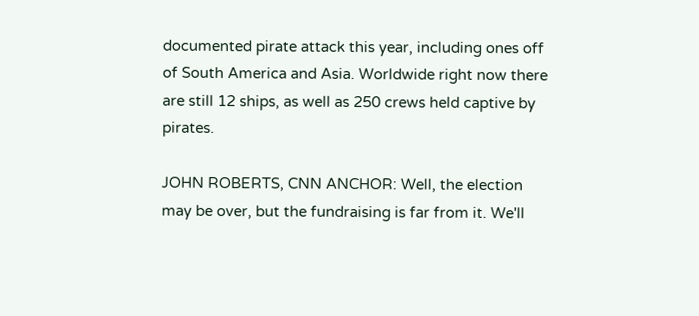documented pirate attack this year, including ones off of South America and Asia. Worldwide right now there are still 12 ships, as well as 250 crews held captive by pirates.

JOHN ROBERTS, CNN ANCHOR: Well, the election may be over, but the fundraising is far from it. We'll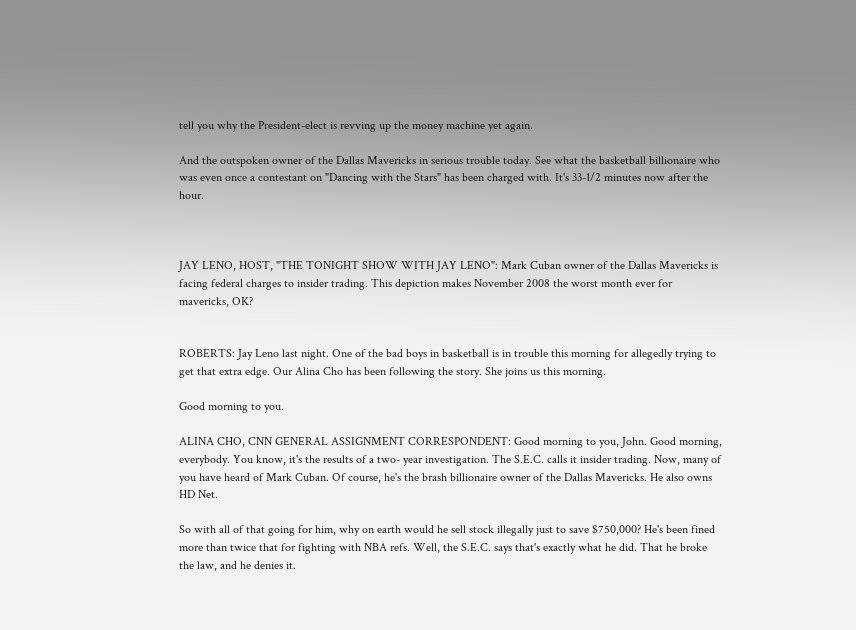tell you why the President-elect is revving up the money machine yet again.

And the outspoken owner of the Dallas Mavericks in serious trouble today. See what the basketball billionaire who was even once a contestant on "Dancing with the Stars" has been charged with. It's 33-1/2 minutes now after the hour.



JAY LENO, HOST, "THE TONIGHT SHOW WITH JAY LENO": Mark Cuban owner of the Dallas Mavericks is facing federal charges to insider trading. This depiction makes November 2008 the worst month ever for mavericks, OK?


ROBERTS: Jay Leno last night. One of the bad boys in basketball is in trouble this morning for allegedly trying to get that extra edge. Our Alina Cho has been following the story. She joins us this morning.

Good morning to you.

ALINA CHO, CNN GENERAL ASSIGNMENT CORRESPONDENT: Good morning to you, John. Good morning, everybody. You know, it's the results of a two- year investigation. The S.E.C. calls it insider trading. Now, many of you have heard of Mark Cuban. Of course, he's the brash billionaire owner of the Dallas Mavericks. He also owns HD Net.

So with all of that going for him, why on earth would he sell stock illegally just to save $750,000? He's been fined more than twice that for fighting with NBA refs. Well, the S.E.C. says that's exactly what he did. That he broke the law, and he denies it.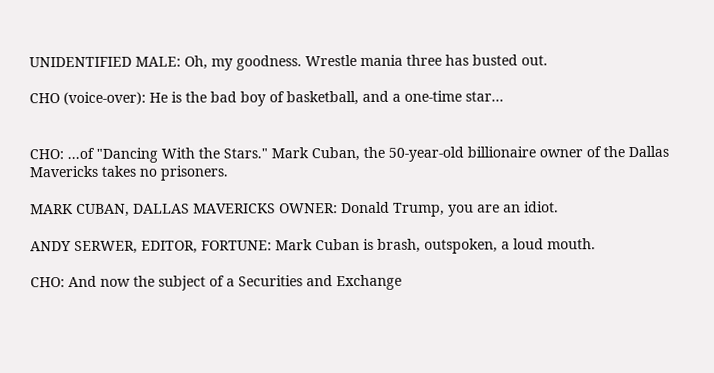UNIDENTIFIED MALE: Oh, my goodness. Wrestle mania three has busted out.

CHO (voice-over): He is the bad boy of basketball, and a one-time star...


CHO: ...of "Dancing With the Stars." Mark Cuban, the 50-year-old billionaire owner of the Dallas Mavericks takes no prisoners.

MARK CUBAN, DALLAS MAVERICKS OWNER: Donald Trump, you are an idiot.

ANDY SERWER, EDITOR, FORTUNE: Mark Cuban is brash, outspoken, a loud mouth.

CHO: And now the subject of a Securities and Exchange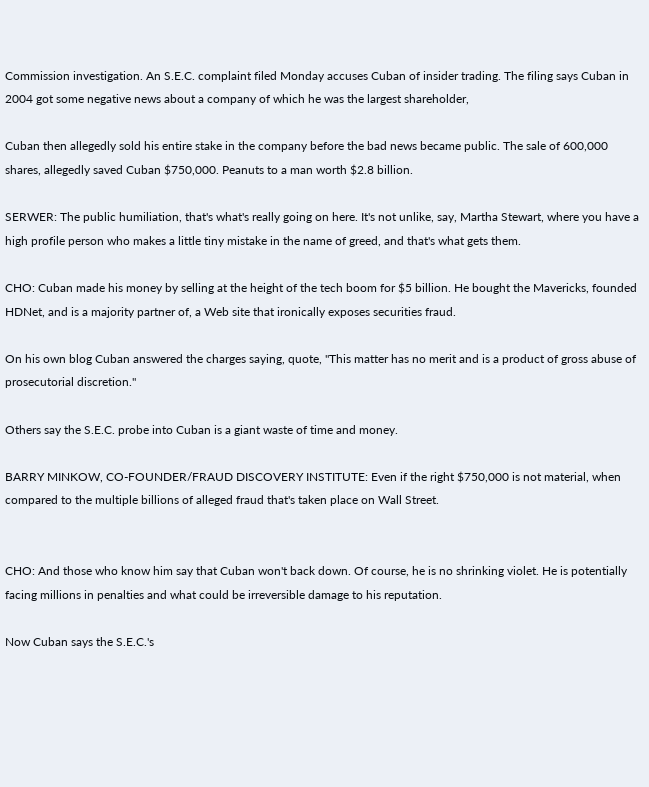Commission investigation. An S.E.C. complaint filed Monday accuses Cuban of insider trading. The filing says Cuban in 2004 got some negative news about a company of which he was the largest shareholder,

Cuban then allegedly sold his entire stake in the company before the bad news became public. The sale of 600,000 shares, allegedly saved Cuban $750,000. Peanuts to a man worth $2.8 billion.

SERWER: The public humiliation, that's what's really going on here. It's not unlike, say, Martha Stewart, where you have a high profile person who makes a little tiny mistake in the name of greed, and that's what gets them.

CHO: Cuban made his money by selling at the height of the tech boom for $5 billion. He bought the Mavericks, founded HDNet, and is a majority partner of, a Web site that ironically exposes securities fraud.

On his own blog Cuban answered the charges saying, quote, "This matter has no merit and is a product of gross abuse of prosecutorial discretion."

Others say the S.E.C. probe into Cuban is a giant waste of time and money.

BARRY MINKOW, CO-FOUNDER/FRAUD DISCOVERY INSTITUTE: Even if the right $750,000 is not material, when compared to the multiple billions of alleged fraud that's taken place on Wall Street.


CHO: And those who know him say that Cuban won't back down. Of course, he is no shrinking violet. He is potentially facing millions in penalties and what could be irreversible damage to his reputation.

Now Cuban says the S.E.C.'s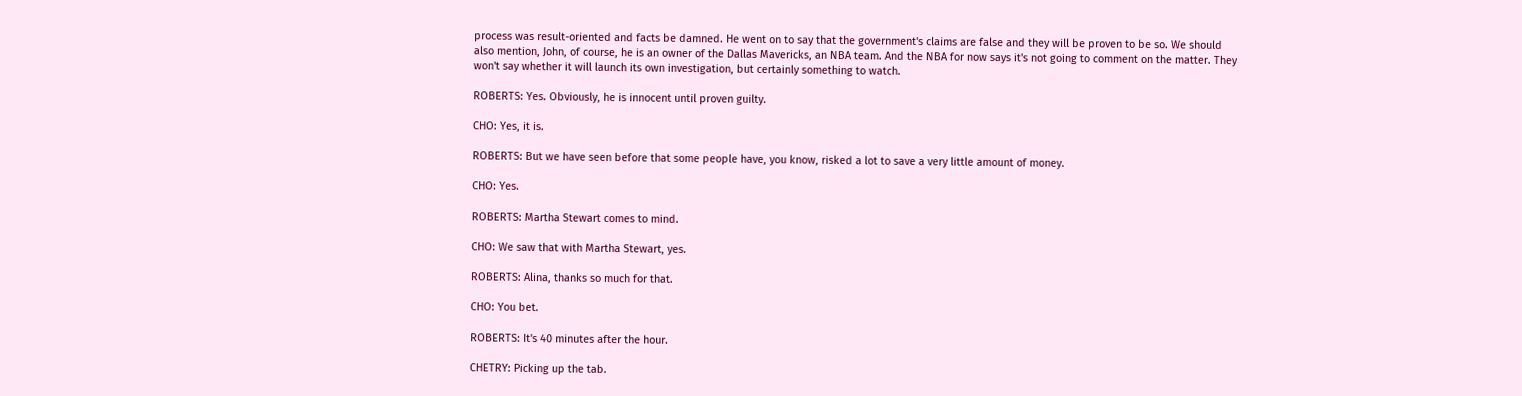process was result-oriented and facts be damned. He went on to say that the government's claims are false and they will be proven to be so. We should also mention, John, of course, he is an owner of the Dallas Mavericks, an NBA team. And the NBA for now says it's not going to comment on the matter. They won't say whether it will launch its own investigation, but certainly something to watch.

ROBERTS: Yes. Obviously, he is innocent until proven guilty.

CHO: Yes, it is.

ROBERTS: But we have seen before that some people have, you know, risked a lot to save a very little amount of money.

CHO: Yes.

ROBERTS: Martha Stewart comes to mind.

CHO: We saw that with Martha Stewart, yes.

ROBERTS: Alina, thanks so much for that.

CHO: You bet.

ROBERTS: It's 40 minutes after the hour.

CHETRY: Picking up the tab.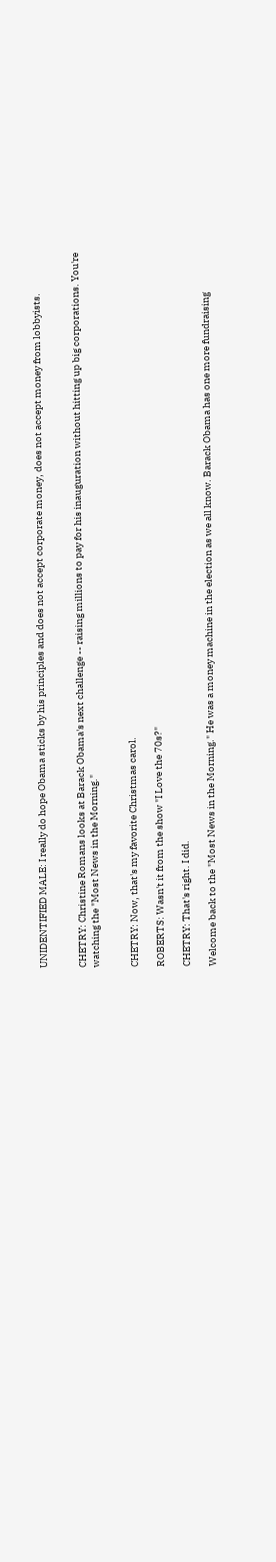UNIDENTIFIED MALE: I really do hope Obama sticks by his principles and does not accept corporate money, does not accept money from lobbyists.


CHETRY: Christine Romans looks at Barack Obama's next challenge -- raising millions to pay for his inauguration without hitting up big corporations. You're watching the "Most News in the Morning."


CHETRY: Now, that's my favorite Christmas carol.

ROBERTS: Wasn't it from the show "I Love the 70s?"

CHETRY: That's right. I did.

Welcome back to the "Most News in the Morning." He was a money machine in the election as we all know. Barack Obama has one more fundraising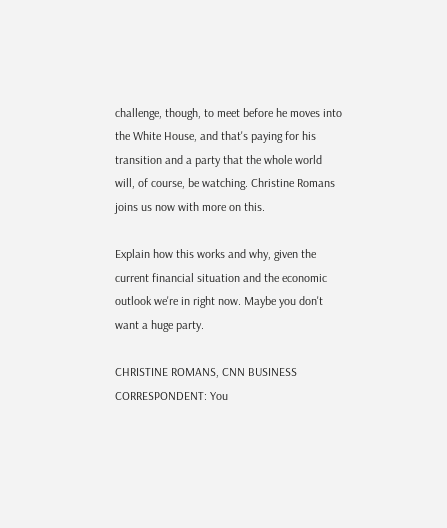challenge, though, to meet before he moves into the White House, and that's paying for his transition and a party that the whole world will, of course, be watching. Christine Romans joins us now with more on this.

Explain how this works and why, given the current financial situation and the economic outlook we're in right now. Maybe you don't want a huge party.

CHRISTINE ROMANS, CNN BUSINESS CORRESPONDENT: You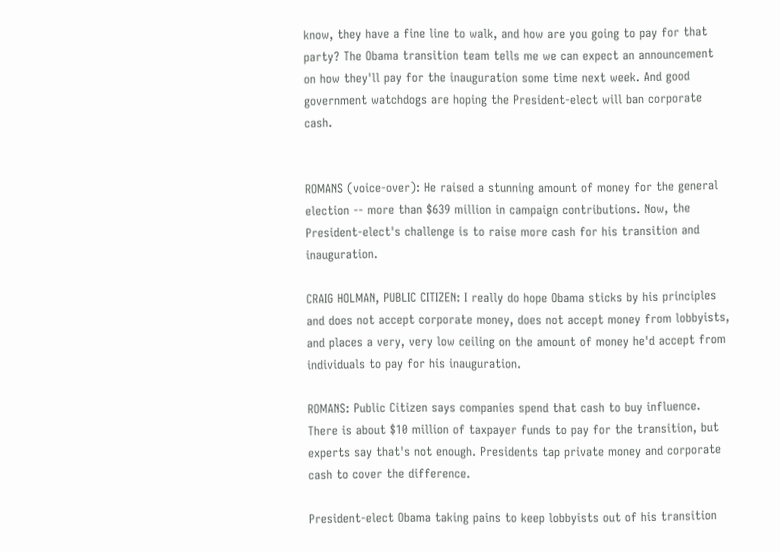know, they have a fine line to walk, and how are you going to pay for that party? The Obama transition team tells me we can expect an announcement on how they'll pay for the inauguration some time next week. And good government watchdogs are hoping the President-elect will ban corporate cash.


ROMANS (voice-over): He raised a stunning amount of money for the general election -- more than $639 million in campaign contributions. Now, the President-elect's challenge is to raise more cash for his transition and inauguration.

CRAIG HOLMAN, PUBLIC CITIZEN: I really do hope Obama sticks by his principles and does not accept corporate money, does not accept money from lobbyists, and places a very, very low ceiling on the amount of money he'd accept from individuals to pay for his inauguration.

ROMANS: Public Citizen says companies spend that cash to buy influence. There is about $10 million of taxpayer funds to pay for the transition, but experts say that's not enough. Presidents tap private money and corporate cash to cover the difference.

President-elect Obama taking pains to keep lobbyists out of his transition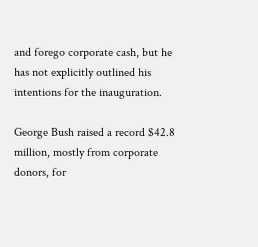and forego corporate cash, but he has not explicitly outlined his intentions for the inauguration.

George Bush raised a record $42.8 million, mostly from corporate donors, for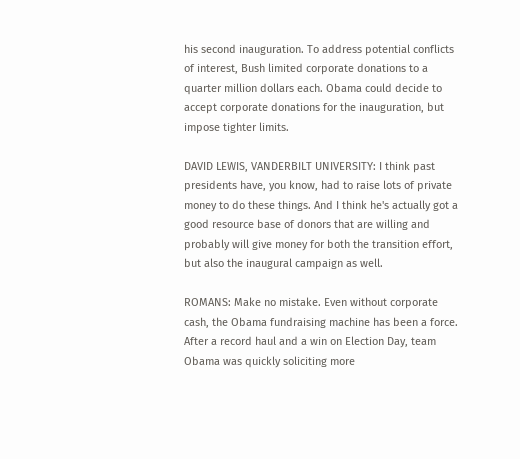his second inauguration. To address potential conflicts of interest, Bush limited corporate donations to a quarter million dollars each. Obama could decide to accept corporate donations for the inauguration, but impose tighter limits.

DAVID LEWIS, VANDERBILT UNIVERSITY: I think past presidents have, you know, had to raise lots of private money to do these things. And I think he's actually got a good resource base of donors that are willing and probably will give money for both the transition effort, but also the inaugural campaign as well.

ROMANS: Make no mistake. Even without corporate cash, the Obama fundraising machine has been a force. After a record haul and a win on Election Day, team Obama was quickly soliciting more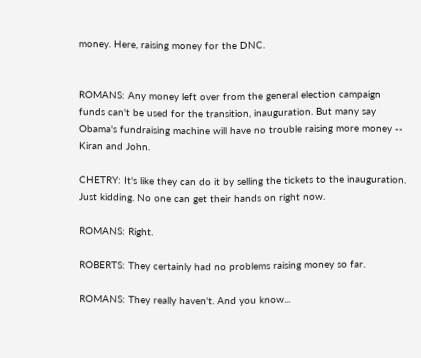money. Here, raising money for the DNC.


ROMANS: Any money left over from the general election campaign funds can't be used for the transition, inauguration. But many say Obama's fundraising machine will have no trouble raising more money -- Kiran and John.

CHETRY: It's like they can do it by selling the tickets to the inauguration. Just kidding. No one can get their hands on right now.

ROMANS: Right.

ROBERTS: They certainly had no problems raising money so far.

ROMANS: They really haven't. And you know...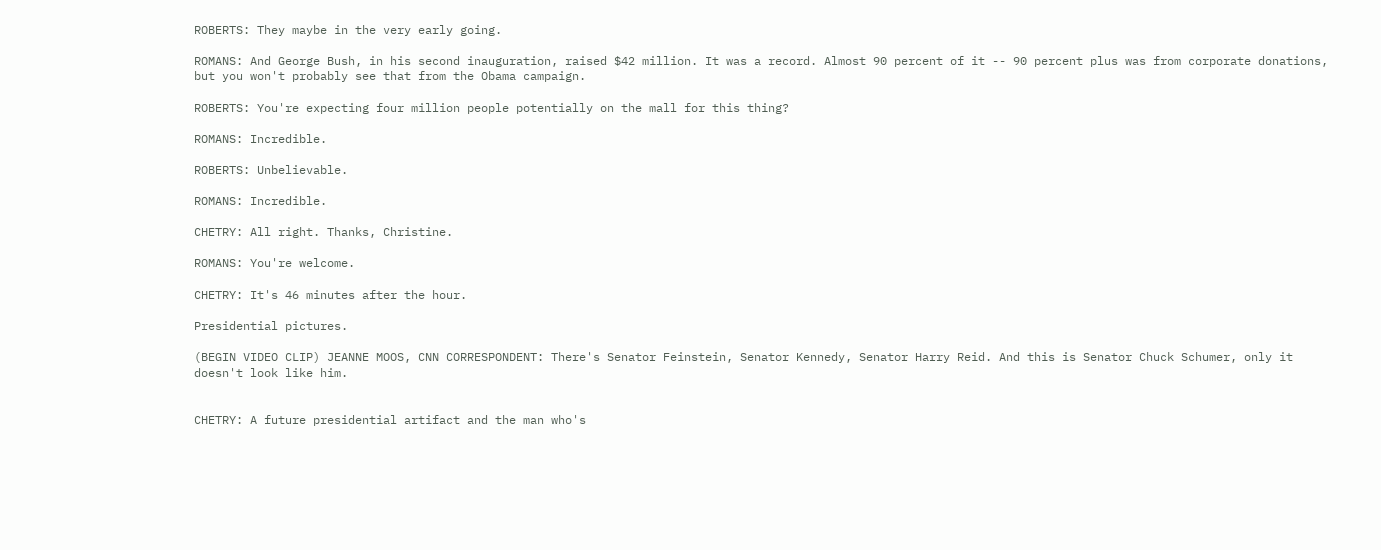ROBERTS: They maybe in the very early going.

ROMANS: And George Bush, in his second inauguration, raised $42 million. It was a record. Almost 90 percent of it -- 90 percent plus was from corporate donations, but you won't probably see that from the Obama campaign.

ROBERTS: You're expecting four million people potentially on the mall for this thing?

ROMANS: Incredible.

ROBERTS: Unbelievable.

ROMANS: Incredible.

CHETRY: All right. Thanks, Christine.

ROMANS: You're welcome.

CHETRY: It's 46 minutes after the hour.

Presidential pictures.

(BEGIN VIDEO CLIP) JEANNE MOOS, CNN CORRESPONDENT: There's Senator Feinstein, Senator Kennedy, Senator Harry Reid. And this is Senator Chuck Schumer, only it doesn't look like him.


CHETRY: A future presidential artifact and the man who's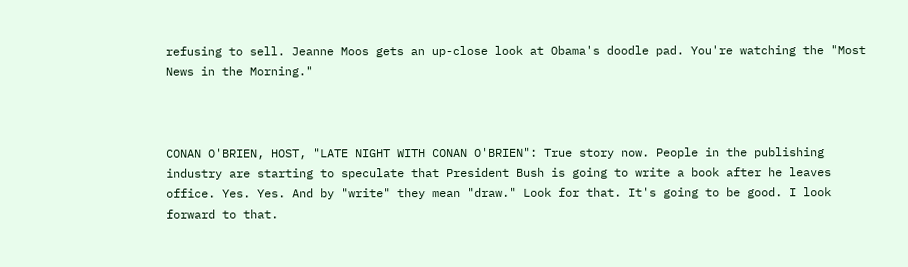refusing to sell. Jeanne Moos gets an up-close look at Obama's doodle pad. You're watching the "Most News in the Morning."



CONAN O'BRIEN, HOST, "LATE NIGHT WITH CONAN O'BRIEN": True story now. People in the publishing industry are starting to speculate that President Bush is going to write a book after he leaves office. Yes. Yes. And by "write" they mean "draw." Look for that. It's going to be good. I look forward to that.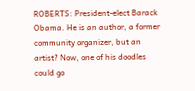ROBERTS: President-elect Barack Obama. He is an author, a former community organizer, but an artist? Now, one of his doodles could go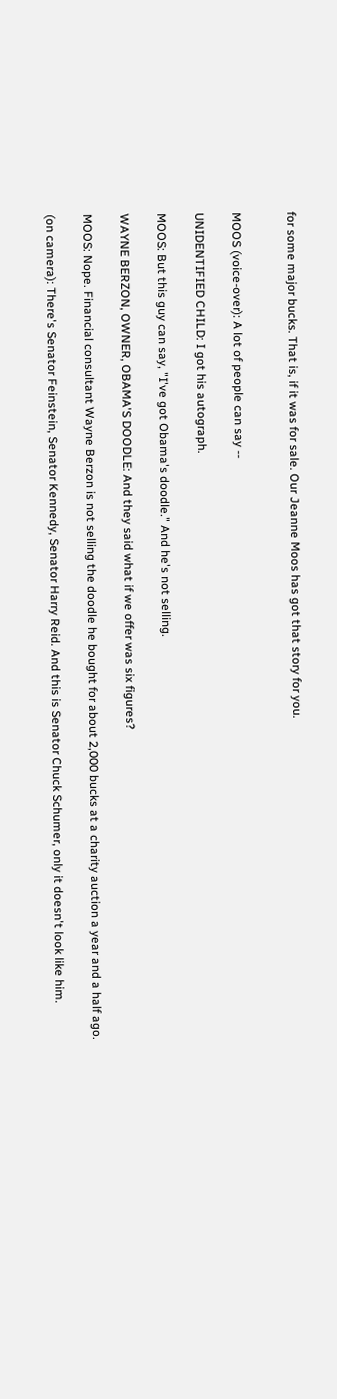for some major bucks. That is, if it was for sale. Our Jeanne Moos has got that story for you.


MOOS (voice-over): A lot of people can say --

UNIDENTIFIED CHILD: I got his autograph.

MOOS: But this guy can say, "I've got Obama's doodle." And he's not selling.

WAYNE BERZON, OWNER, OBAMA'S DOODLE: And they said what if we offer was six figures?

MOOS: Nope. Financial consultant Wayne Berzon is not selling the doodle he bought for about 2,000 bucks at a charity auction a year and a half ago.

(on camera): There's Senator Feinstein, Senator Kennedy, Senator Harry Reid. And this is Senator Chuck Schumer, only it doesn't look like him.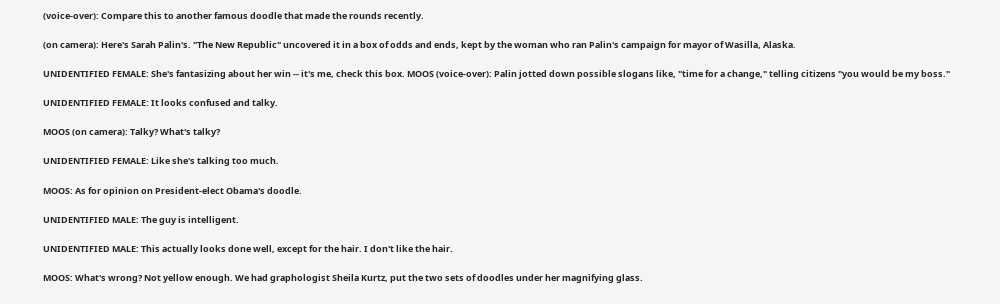(voice-over): Compare this to another famous doodle that made the rounds recently.

(on camera): Here's Sarah Palin's. "The New Republic" uncovered it in a box of odds and ends, kept by the woman who ran Palin's campaign for mayor of Wasilla, Alaska.

UNIDENTIFIED FEMALE: She's fantasizing about her win -- it's me, check this box. MOOS (voice-over): Palin jotted down possible slogans like, "time for a change," telling citizens "you would be my boss."

UNIDENTIFIED FEMALE: It looks confused and talky.

MOOS (on camera): Talky? What's talky?

UNIDENTIFIED FEMALE: Like she's talking too much.

MOOS: As for opinion on President-elect Obama's doodle.

UNIDENTIFIED MALE: The guy is intelligent.

UNIDENTIFIED MALE: This actually looks done well, except for the hair. I don't like the hair.

MOOS: What's wrong? Not yellow enough. We had graphologist Sheila Kurtz, put the two sets of doodles under her magnifying glass.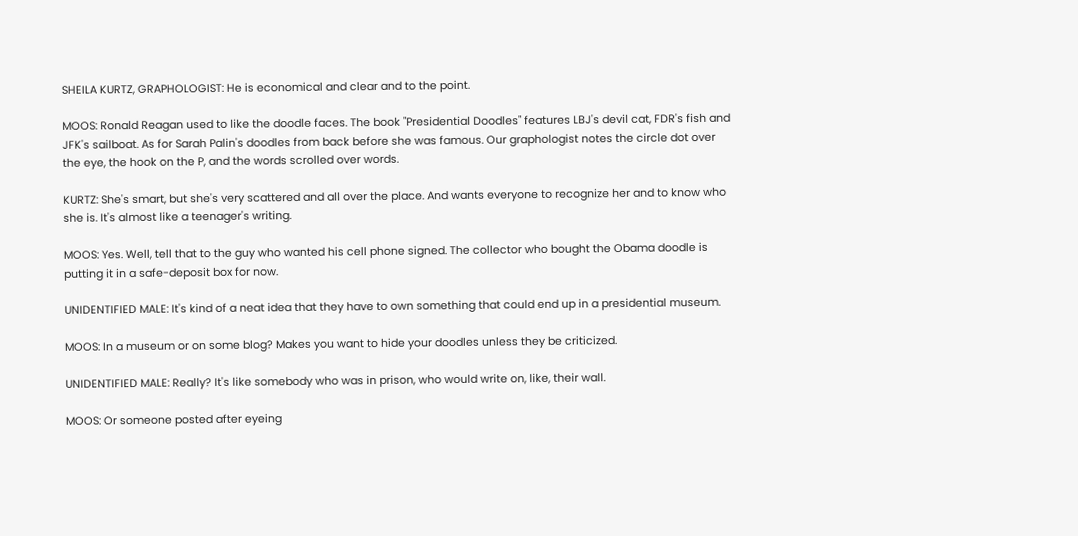SHEILA KURTZ, GRAPHOLOGIST: He is economical and clear and to the point.

MOOS: Ronald Reagan used to like the doodle faces. The book "Presidential Doodles" features LBJ's devil cat, FDR's fish and JFK's sailboat. As for Sarah Palin's doodles from back before she was famous. Our graphologist notes the circle dot over the eye, the hook on the P, and the words scrolled over words.

KURTZ: She's smart, but she's very scattered and all over the place. And wants everyone to recognize her and to know who she is. It's almost like a teenager's writing.

MOOS: Yes. Well, tell that to the guy who wanted his cell phone signed. The collector who bought the Obama doodle is putting it in a safe-deposit box for now.

UNIDENTIFIED MALE: It's kind of a neat idea that they have to own something that could end up in a presidential museum.

MOOS: In a museum or on some blog? Makes you want to hide your doodles unless they be criticized.

UNIDENTIFIED MALE: Really? It's like somebody who was in prison, who would write on, like, their wall.

MOOS: Or someone posted after eyeing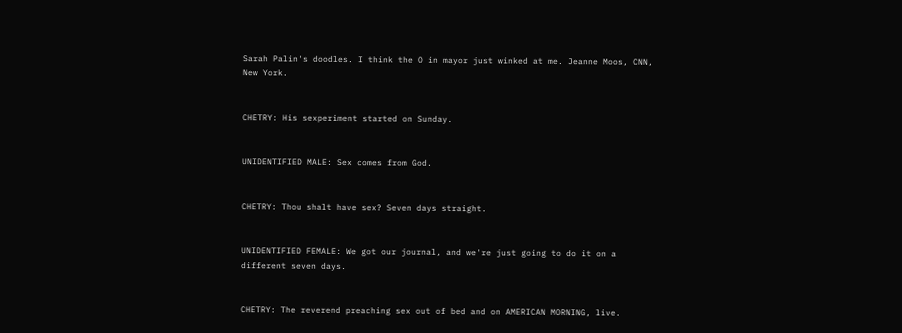Sarah Palin's doodles. I think the O in mayor just winked at me. Jeanne Moos, CNN, New York.


CHETRY: His sexperiment started on Sunday.


UNIDENTIFIED MALE: Sex comes from God.


CHETRY: Thou shalt have sex? Seven days straight.


UNIDENTIFIED FEMALE: We got our journal, and we're just going to do it on a different seven days.


CHETRY: The reverend preaching sex out of bed and on AMERICAN MORNING, live.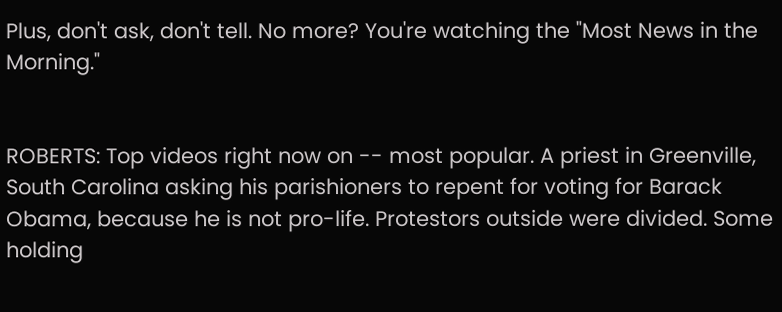Plus, don't ask, don't tell. No more? You're watching the "Most News in the Morning."


ROBERTS: Top videos right now on -- most popular. A priest in Greenville, South Carolina asking his parishioners to repent for voting for Barack Obama, because he is not pro-life. Protestors outside were divided. Some holding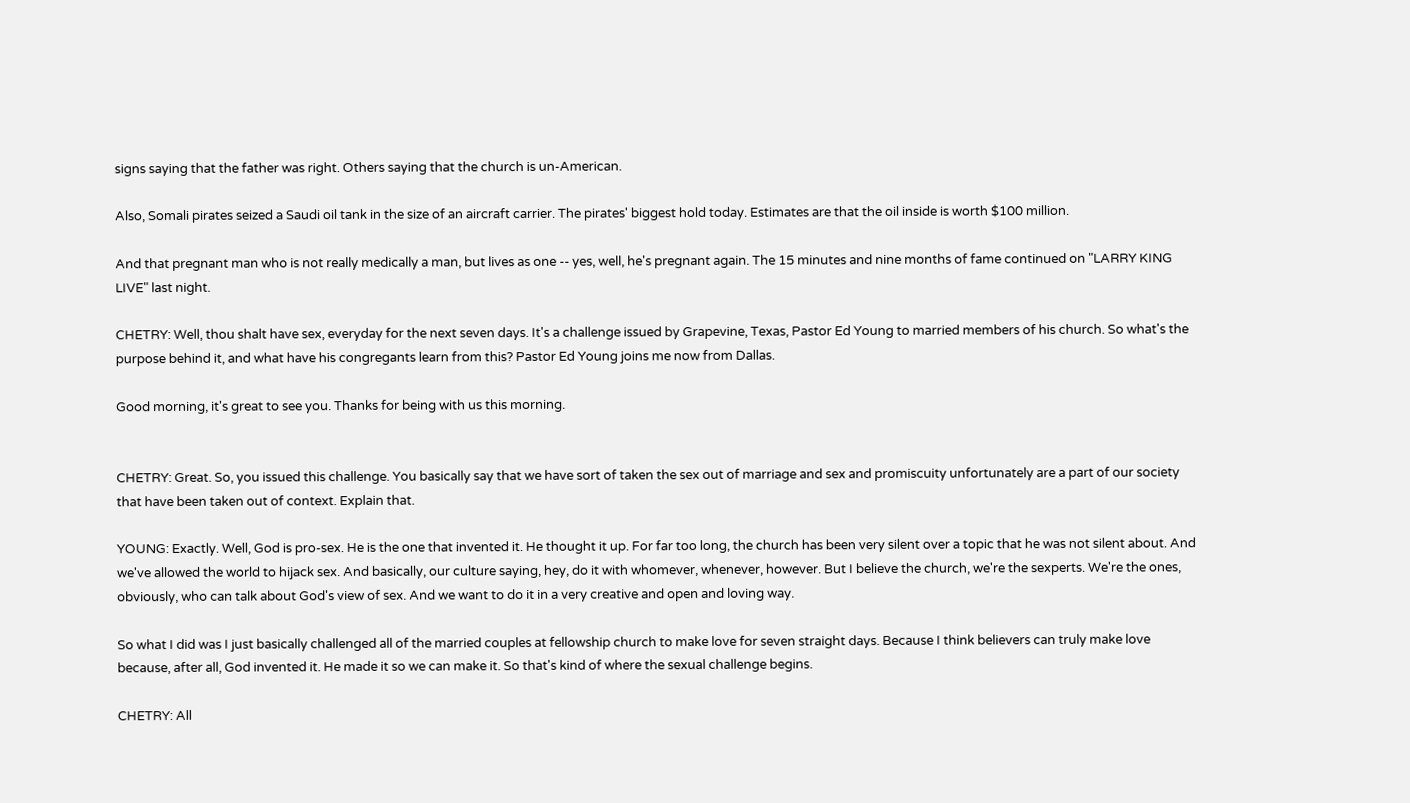signs saying that the father was right. Others saying that the church is un-American.

Also, Somali pirates seized a Saudi oil tank in the size of an aircraft carrier. The pirates' biggest hold today. Estimates are that the oil inside is worth $100 million.

And that pregnant man who is not really medically a man, but lives as one -- yes, well, he's pregnant again. The 15 minutes and nine months of fame continued on "LARRY KING LIVE" last night.

CHETRY: Well, thou shalt have sex, everyday for the next seven days. It's a challenge issued by Grapevine, Texas, Pastor Ed Young to married members of his church. So what's the purpose behind it, and what have his congregants learn from this? Pastor Ed Young joins me now from Dallas.

Good morning, it's great to see you. Thanks for being with us this morning.


CHETRY: Great. So, you issued this challenge. You basically say that we have sort of taken the sex out of marriage and sex and promiscuity unfortunately are a part of our society that have been taken out of context. Explain that.

YOUNG: Exactly. Well, God is pro-sex. He is the one that invented it. He thought it up. For far too long, the church has been very silent over a topic that he was not silent about. And we've allowed the world to hijack sex. And basically, our culture saying, hey, do it with whomever, whenever, however. But I believe the church, we're the sexperts. We're the ones, obviously, who can talk about God's view of sex. And we want to do it in a very creative and open and loving way.

So what I did was I just basically challenged all of the married couples at fellowship church to make love for seven straight days. Because I think believers can truly make love because, after all, God invented it. He made it so we can make it. So that's kind of where the sexual challenge begins.

CHETRY: All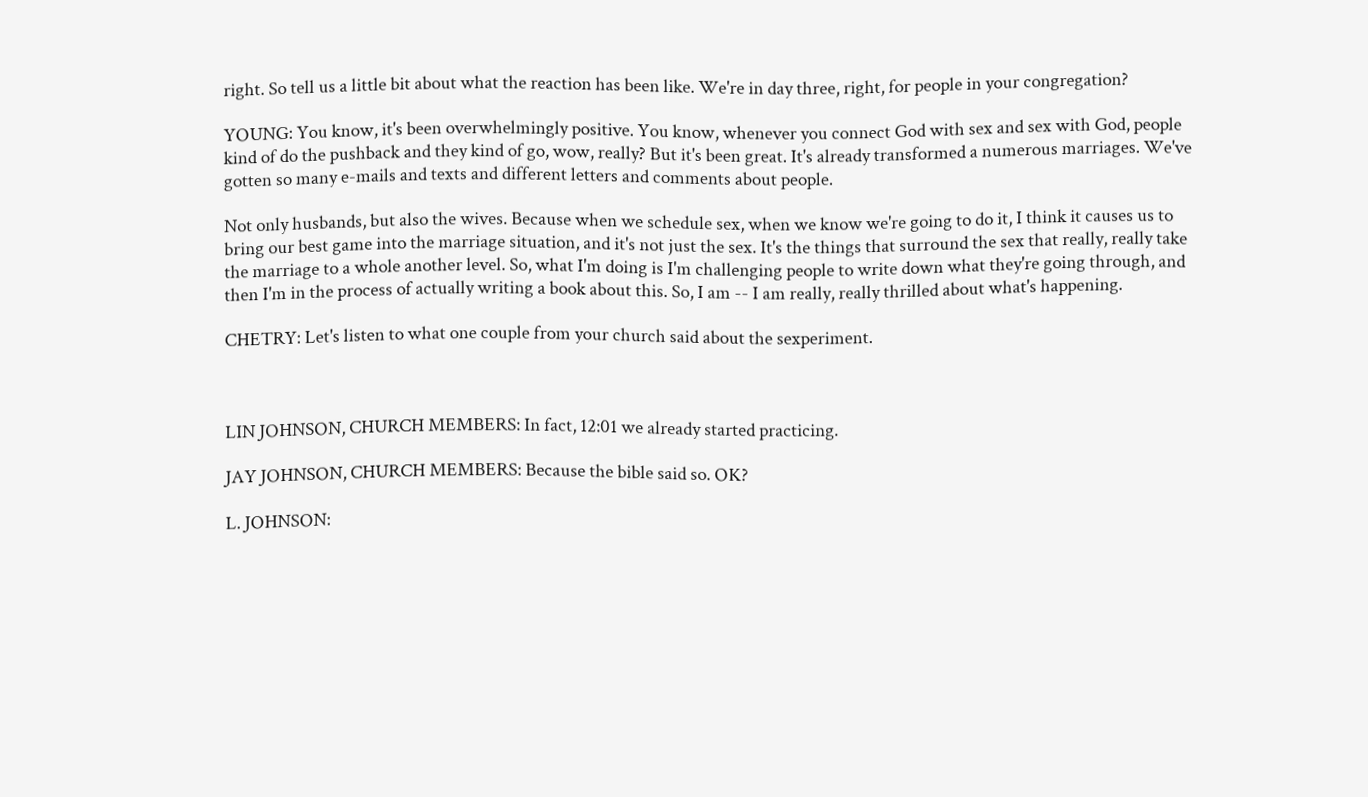right. So tell us a little bit about what the reaction has been like. We're in day three, right, for people in your congregation?

YOUNG: You know, it's been overwhelmingly positive. You know, whenever you connect God with sex and sex with God, people kind of do the pushback and they kind of go, wow, really? But it's been great. It's already transformed a numerous marriages. We've gotten so many e-mails and texts and different letters and comments about people.

Not only husbands, but also the wives. Because when we schedule sex, when we know we're going to do it, I think it causes us to bring our best game into the marriage situation, and it's not just the sex. It's the things that surround the sex that really, really take the marriage to a whole another level. So, what I'm doing is I'm challenging people to write down what they're going through, and then I'm in the process of actually writing a book about this. So, I am -- I am really, really thrilled about what's happening.

CHETRY: Let's listen to what one couple from your church said about the sexperiment.



LIN JOHNSON, CHURCH MEMBERS: In fact, 12:01 we already started practicing.

JAY JOHNSON, CHURCH MEMBERS: Because the bible said so. OK?

L. JOHNSON: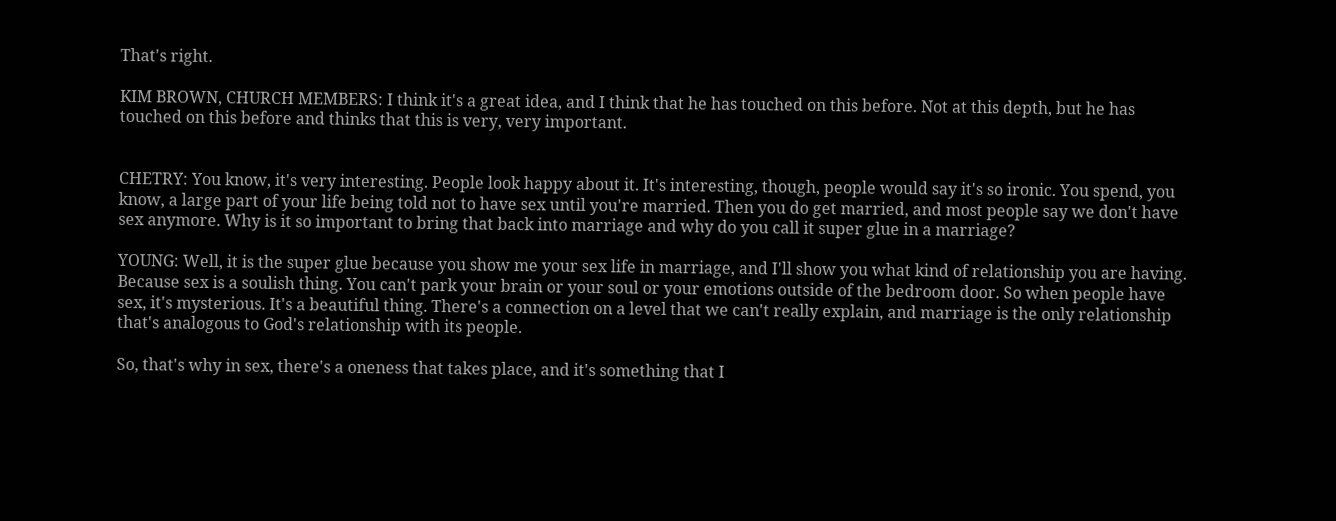That's right.

KIM BROWN, CHURCH MEMBERS: I think it's a great idea, and I think that he has touched on this before. Not at this depth, but he has touched on this before and thinks that this is very, very important.


CHETRY: You know, it's very interesting. People look happy about it. It's interesting, though, people would say it's so ironic. You spend, you know, a large part of your life being told not to have sex until you're married. Then you do get married, and most people say we don't have sex anymore. Why is it so important to bring that back into marriage and why do you call it super glue in a marriage?

YOUNG: Well, it is the super glue because you show me your sex life in marriage, and I'll show you what kind of relationship you are having. Because sex is a soulish thing. You can't park your brain or your soul or your emotions outside of the bedroom door. So when people have sex, it's mysterious. It's a beautiful thing. There's a connection on a level that we can't really explain, and marriage is the only relationship that's analogous to God's relationship with its people.

So, that's why in sex, there's a oneness that takes place, and it's something that I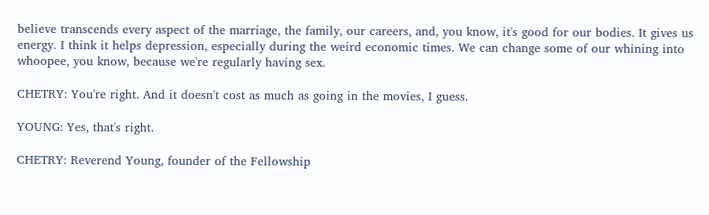believe transcends every aspect of the marriage, the family, our careers, and, you know, it's good for our bodies. It gives us energy. I think it helps depression, especially during the weird economic times. We can change some of our whining into whoopee, you know, because we're regularly having sex.

CHETRY: You're right. And it doesn't cost as much as going in the movies, I guess.

YOUNG: Yes, that's right.

CHETRY: Reverend Young, founder of the Fellowship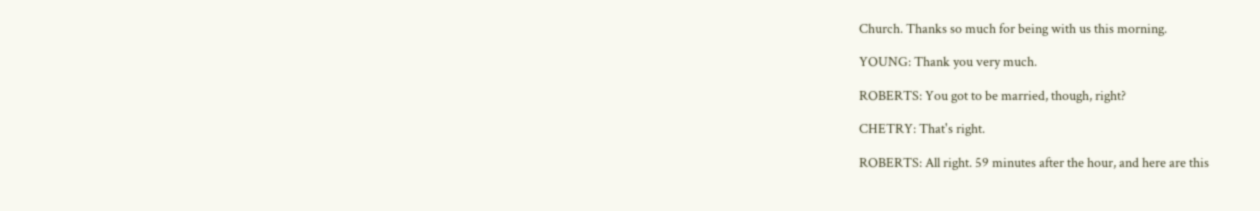Church. Thanks so much for being with us this morning.

YOUNG: Thank you very much.

ROBERTS: You got to be married, though, right?

CHETRY: That's right.

ROBERTS: All right. 59 minutes after the hour, and here are this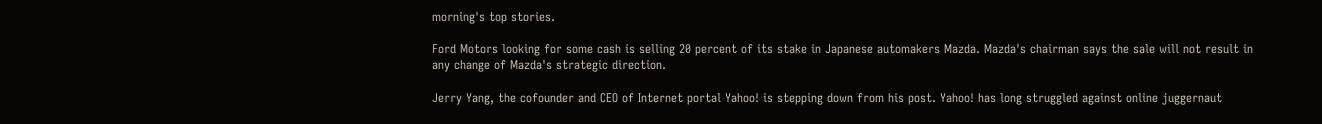morning's top stories.

Ford Motors looking for some cash is selling 20 percent of its stake in Japanese automakers Mazda. Mazda's chairman says the sale will not result in any change of Mazda's strategic direction.

Jerry Yang, the cofounder and CEO of Internet portal Yahoo! is stepping down from his post. Yahoo! has long struggled against online juggernaut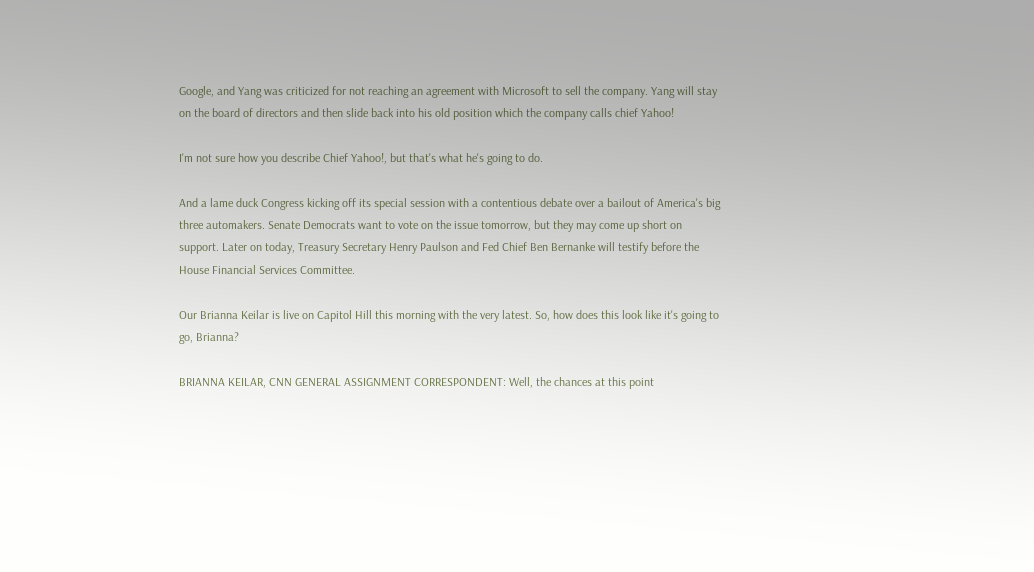Google, and Yang was criticized for not reaching an agreement with Microsoft to sell the company. Yang will stay on the board of directors and then slide back into his old position which the company calls chief Yahoo!

I'm not sure how you describe Chief Yahoo!, but that's what he's going to do.

And a lame duck Congress kicking off its special session with a contentious debate over a bailout of America's big three automakers. Senate Democrats want to vote on the issue tomorrow, but they may come up short on support. Later on today, Treasury Secretary Henry Paulson and Fed Chief Ben Bernanke will testify before the House Financial Services Committee.

Our Brianna Keilar is live on Capitol Hill this morning with the very latest. So, how does this look like it's going to go, Brianna?

BRIANNA KEILAR, CNN GENERAL ASSIGNMENT CORRESPONDENT: Well, the chances at this point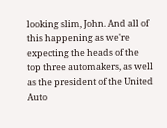looking slim, John. And all of this happening as we're expecting the heads of the top three automakers, as well as the president of the United Auto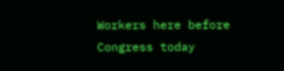Workers here before Congress today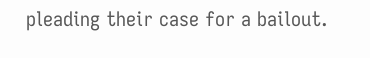pleading their case for a bailout.